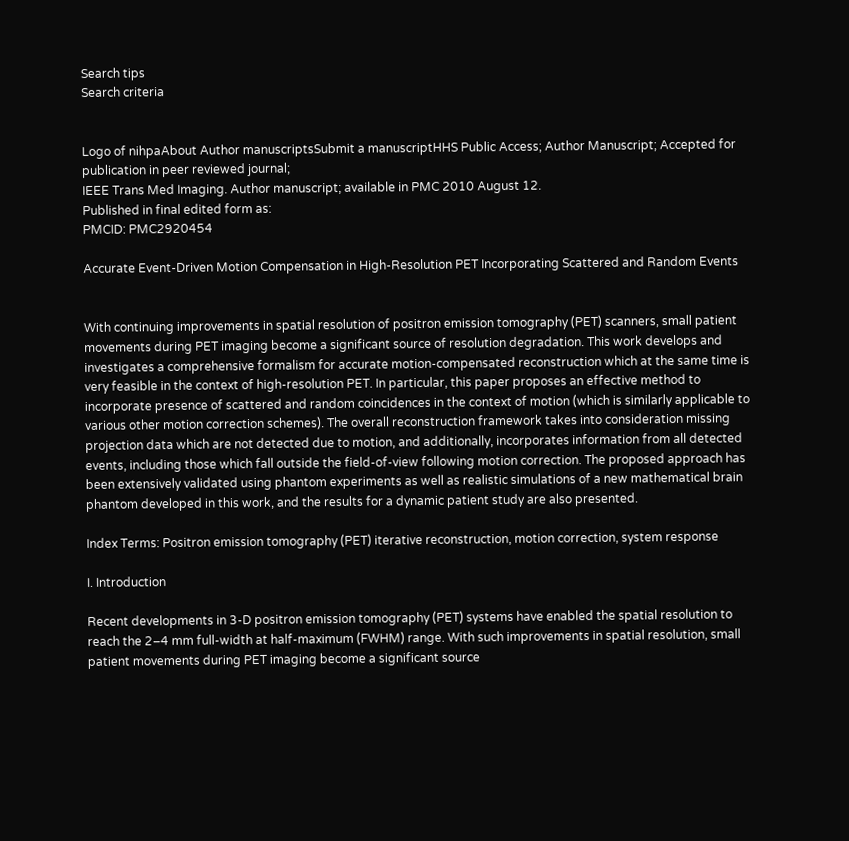Search tips
Search criteria


Logo of nihpaAbout Author manuscriptsSubmit a manuscriptHHS Public Access; Author Manuscript; Accepted for publication in peer reviewed journal;
IEEE Trans Med Imaging. Author manuscript; available in PMC 2010 August 12.
Published in final edited form as:
PMCID: PMC2920454

Accurate Event-Driven Motion Compensation in High-Resolution PET Incorporating Scattered and Random Events


With continuing improvements in spatial resolution of positron emission tomography (PET) scanners, small patient movements during PET imaging become a significant source of resolution degradation. This work develops and investigates a comprehensive formalism for accurate motion-compensated reconstruction which at the same time is very feasible in the context of high-resolution PET. In particular, this paper proposes an effective method to incorporate presence of scattered and random coincidences in the context of motion (which is similarly applicable to various other motion correction schemes). The overall reconstruction framework takes into consideration missing projection data which are not detected due to motion, and additionally, incorporates information from all detected events, including those which fall outside the field-of-view following motion correction. The proposed approach has been extensively validated using phantom experiments as well as realistic simulations of a new mathematical brain phantom developed in this work, and the results for a dynamic patient study are also presented.

Index Terms: Positron emission tomography (PET) iterative reconstruction, motion correction, system response

I. Introduction

Recent developments in 3-D positron emission tomography (PET) systems have enabled the spatial resolution to reach the 2–4 mm full-width at half-maximum (FWHM) range. With such improvements in spatial resolution, small patient movements during PET imaging become a significant source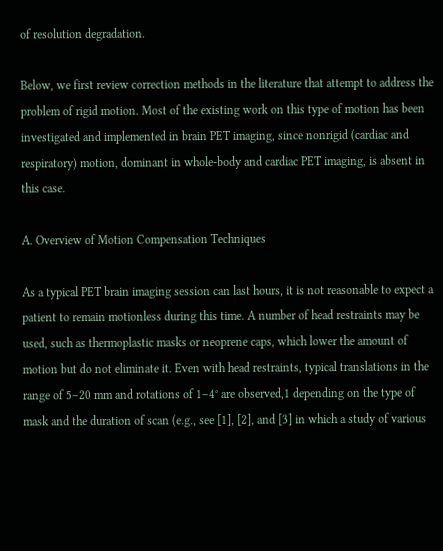of resolution degradation.

Below, we first review correction methods in the literature that attempt to address the problem of rigid motion. Most of the existing work on this type of motion has been investigated and implemented in brain PET imaging, since nonrigid (cardiac and respiratory) motion, dominant in whole-body and cardiac PET imaging, is absent in this case.

A. Overview of Motion Compensation Techniques

As a typical PET brain imaging session can last hours, it is not reasonable to expect a patient to remain motionless during this time. A number of head restraints may be used, such as thermoplastic masks or neoprene caps, which lower the amount of motion but do not eliminate it. Even with head restraints, typical translations in the range of 5–20 mm and rotations of 1–4° are observed,1 depending on the type of mask and the duration of scan (e.g., see [1], [2], and [3] in which a study of various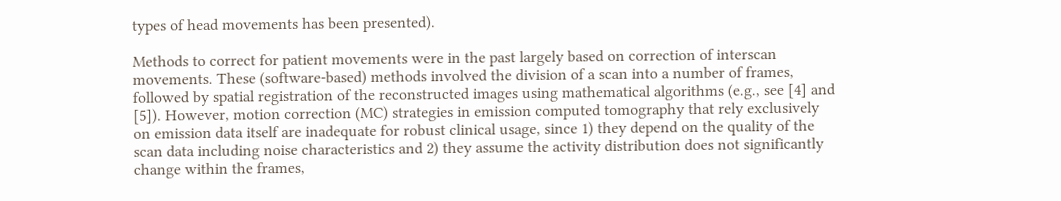types of head movements has been presented).

Methods to correct for patient movements were in the past largely based on correction of interscan movements. These (software-based) methods involved the division of a scan into a number of frames, followed by spatial registration of the reconstructed images using mathematical algorithms (e.g., see [4] and [5]). However, motion correction (MC) strategies in emission computed tomography that rely exclusively on emission data itself are inadequate for robust clinical usage, since 1) they depend on the quality of the scan data including noise characteristics and 2) they assume the activity distribution does not significantly change within the frames,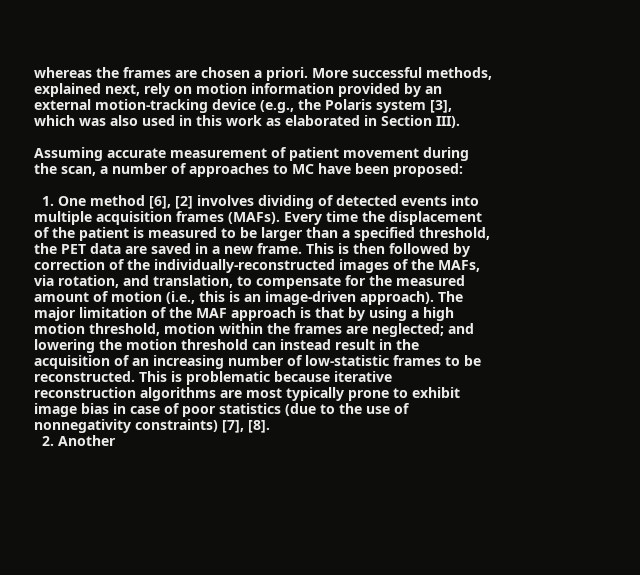whereas the frames are chosen a priori. More successful methods, explained next, rely on motion information provided by an external motion-tracking device (e.g., the Polaris system [3], which was also used in this work as elaborated in Section III).

Assuming accurate measurement of patient movement during the scan, a number of approaches to MC have been proposed:

  1. One method [6], [2] involves dividing of detected events into multiple acquisition frames (MAFs). Every time the displacement of the patient is measured to be larger than a specified threshold, the PET data are saved in a new frame. This is then followed by correction of the individually-reconstructed images of the MAFs, via rotation, and translation, to compensate for the measured amount of motion (i.e., this is an image-driven approach). The major limitation of the MAF approach is that by using a high motion threshold, motion within the frames are neglected; and lowering the motion threshold can instead result in the acquisition of an increasing number of low-statistic frames to be reconstructed. This is problematic because iterative reconstruction algorithms are most typically prone to exhibit image bias in case of poor statistics (due to the use of nonnegativity constraints) [7], [8].
  2. Another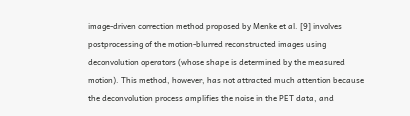image-driven correction method proposed by Menke et al. [9] involves postprocessing of the motion-blurred reconstructed images using deconvolution operators (whose shape is determined by the measured motion). This method, however, has not attracted much attention because the deconvolution process amplifies the noise in the PET data, and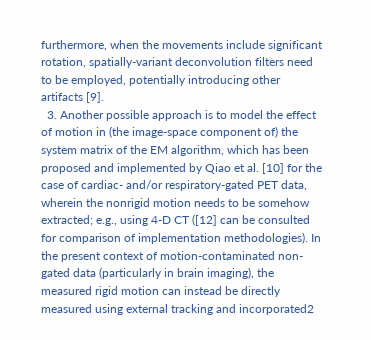furthermore, when the movements include significant rotation, spatially-variant deconvolution filters need to be employed, potentially introducing other artifacts [9].
  3. Another possible approach is to model the effect of motion in (the image-space component of) the system matrix of the EM algorithm, which has been proposed and implemented by Qiao et al. [10] for the case of cardiac- and/or respiratory-gated PET data, wherein the nonrigid motion needs to be somehow extracted; e.g., using 4-D CT ([12] can be consulted for comparison of implementation methodologies). In the present context of motion-contaminated non-gated data (particularly in brain imaging), the measured rigid motion can instead be directly measured using external tracking and incorporated2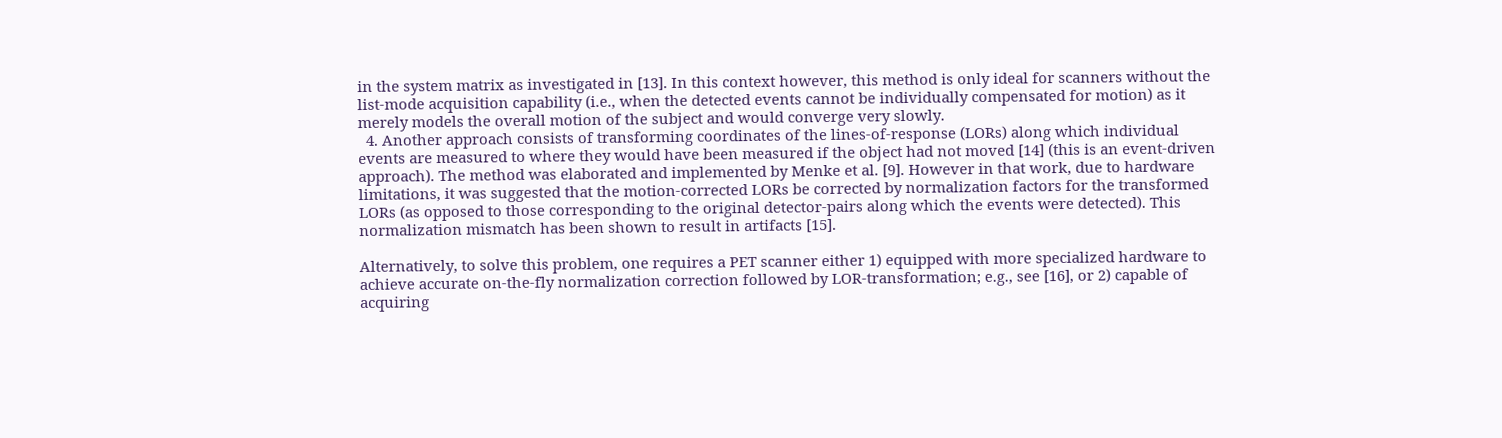in the system matrix as investigated in [13]. In this context however, this method is only ideal for scanners without the list-mode acquisition capability (i.e., when the detected events cannot be individually compensated for motion) as it merely models the overall motion of the subject and would converge very slowly.
  4. Another approach consists of transforming coordinates of the lines-of-response (LORs) along which individual events are measured to where they would have been measured if the object had not moved [14] (this is an event-driven approach). The method was elaborated and implemented by Menke et al. [9]. However in that work, due to hardware limitations, it was suggested that the motion-corrected LORs be corrected by normalization factors for the transformed LORs (as opposed to those corresponding to the original detector-pairs along which the events were detected). This normalization mismatch has been shown to result in artifacts [15].

Alternatively, to solve this problem, one requires a PET scanner either 1) equipped with more specialized hardware to achieve accurate on-the-fly normalization correction followed by LOR-transformation; e.g., see [16], or 2) capable of acquiring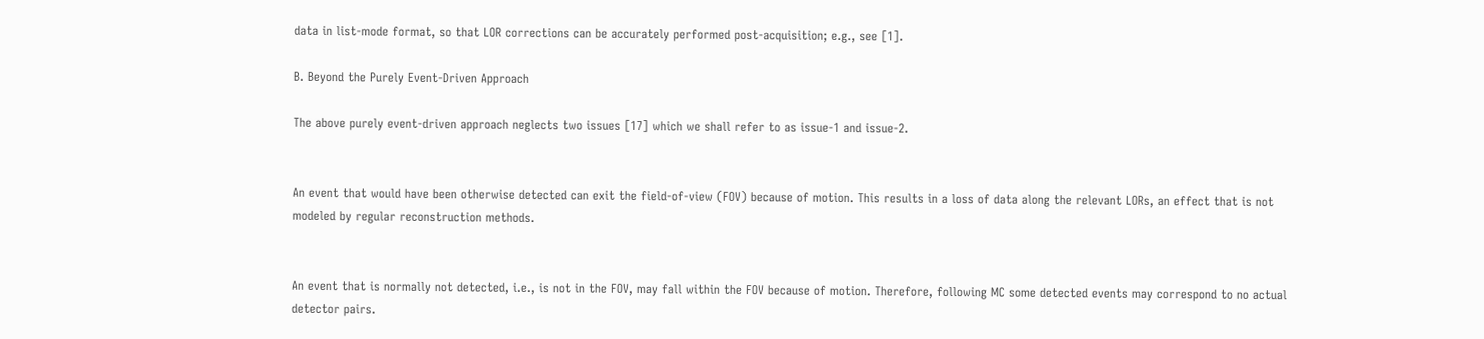data in list-mode format, so that LOR corrections can be accurately performed post-acquisition; e.g., see [1].

B. Beyond the Purely Event-Driven Approach

The above purely event-driven approach neglects two issues [17] which we shall refer to as issue-1 and issue-2.


An event that would have been otherwise detected can exit the field-of-view (FOV) because of motion. This results in a loss of data along the relevant LORs, an effect that is not modeled by regular reconstruction methods.


An event that is normally not detected, i.e., is not in the FOV, may fall within the FOV because of motion. Therefore, following MC some detected events may correspond to no actual detector pairs.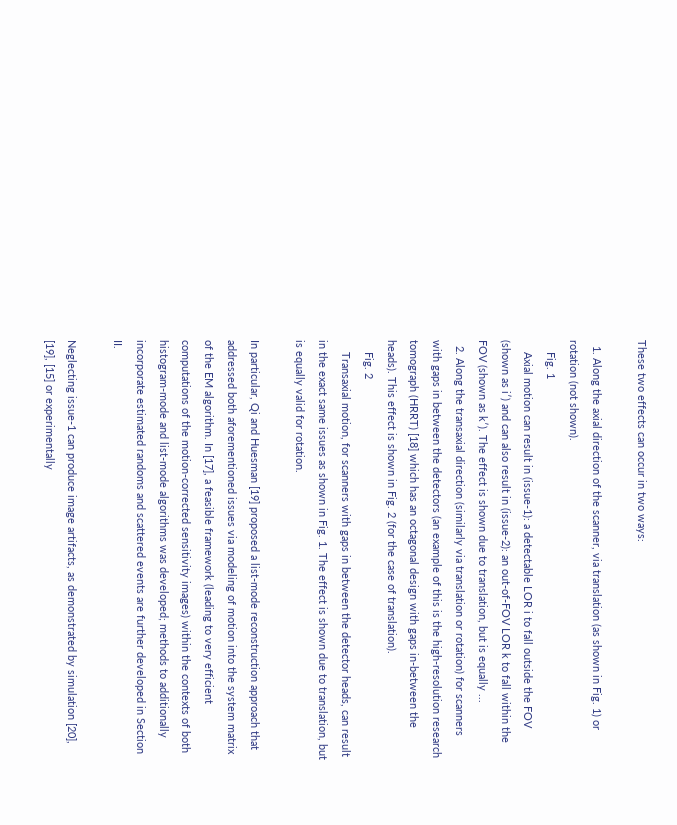These two effects can occur in two ways:

  1. Along the axial direction of the scanner, via translation (as shown in Fig. 1) or rotation (not shown).
    Fig. 1
    Axial motion can result in (issue-1): a detectable LOR i to fall outside the FOV (shown as i′) and can also result in (issue-2): an out-of-FOV LOR k to fall within the FOV (shown as k′). The effect is shown due to translation, but is equally ...
  2. Along the transaxial direction (similarly via translation or rotation) for scanners with gaps in between the detectors (an example of this is the high-resolution research tomograph (HRRT) [18] which has an octagonal design with gaps in-between the heads). This effect is shown in Fig. 2 (for the case of translation).
    Fig. 2
    Transaxial motion, for scanners with gaps in between the detector heads, can result in the exact same issues as shown in Fig. 1. The effect is shown due to translation, but is equally valid for rotation.

In particular, Qi and Huesman [19] proposed a list-mode reconstruction approach that addressed both aforementioned issues via modeling of motion into the system matrix of the EM algorithm. In [17], a feasible framework (leading to very efficient computations of the motion-corrected sensitivity images) within the contexts of both histogram-mode and list-mode algorithms was developed; methods to additionally incorporate estimated randoms and scattered events are further developed in Section II.

Neglecting issue-1 can produce image artifacts, as demonstrated by simulation [20], [19], [15] or experimentally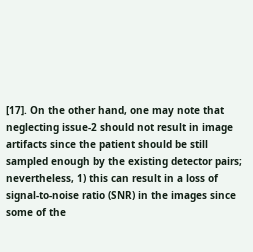[17]. On the other hand, one may note that neglecting issue-2 should not result in image artifacts since the patient should be still sampled enough by the existing detector pairs; nevertheless, 1) this can result in a loss of signal-to-noise ratio (SNR) in the images since some of the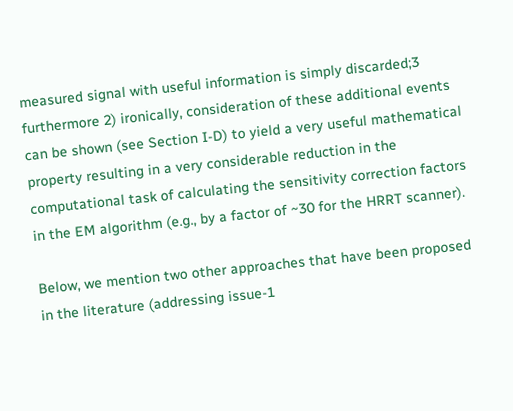measured signal with useful information is simply discarded;3 furthermore 2) ironically, consideration of these additional events can be shown (see Section I-D) to yield a very useful mathematical property resulting in a very considerable reduction in the computational task of calculating the sensitivity correction factors in the EM algorithm (e.g., by a factor of ~30 for the HRRT scanner).

Below, we mention two other approaches that have been proposed in the literature (addressing issue-1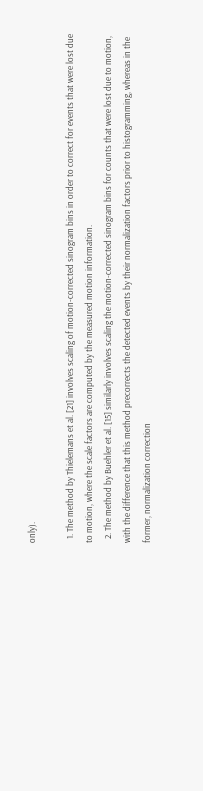only).

  1. The method by Thielemans et al. [21] involves scaling of motion-corrected sinogram bins in order to correct for events that were lost due to motion, where the scale factors are computed by the measured motion information.
  2. The method by Buehler et al. [15] similarly involves scaling the motion-corrected sinogram bins for counts that were lost due to motion, with the difference that this method precorrects the detected events by their normalization factors prior to histogramming, whereas in the former, normalization correction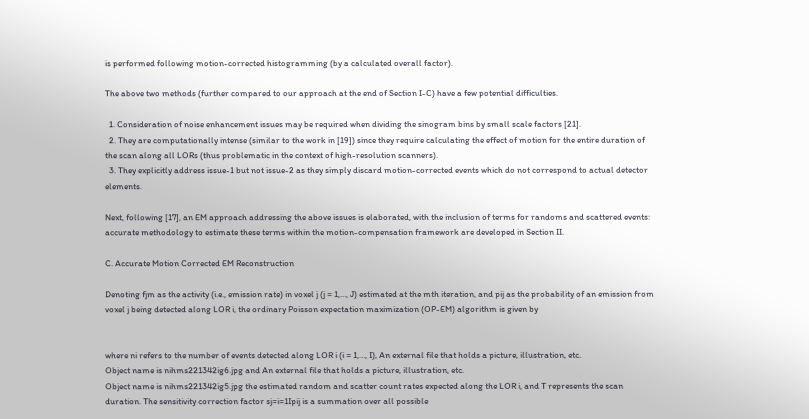is performed following motion-corrected histogramming (by a calculated overall factor).

The above two methods (further compared to our approach at the end of Section I-C) have a few potential difficulties.

  1. Consideration of noise enhancement issues may be required when dividing the sinogram bins by small scale factors [21].
  2. They are computationally intense (similar to the work in [19]) since they require calculating the effect of motion for the entire duration of the scan along all LORs (thus problematic in the context of high-resolution scanners).
  3. They explicitly address issue-1 but not issue-2 as they simply discard motion-corrected events which do not correspond to actual detector elements.

Next, following [17], an EM approach addressing the above issues is elaborated, with the inclusion of terms for randoms and scattered events: accurate methodology to estimate these terms within the motion-compensation framework are developed in Section II.

C. Accurate Motion Corrected EM Reconstruction

Denoting fjm as the activity (i.e., emission rate) in voxel j (j = 1,…, J) estimated at the mth iteration, and pij as the probability of an emission from voxel j being detected along LOR i, the ordinary Poisson expectation maximization (OP-EM) algorithm is given by


where ni refers to the number of events detected along LOR i (i = 1,…, I), An external file that holds a picture, illustration, etc.
Object name is nihms221342ig6.jpg and An external file that holds a picture, illustration, etc.
Object name is nihms221342ig5.jpg the estimated random and scatter count rates expected along the LOR i, and T represents the scan duration. The sensitivity correction factor sj=i=1Ipij is a summation over all possible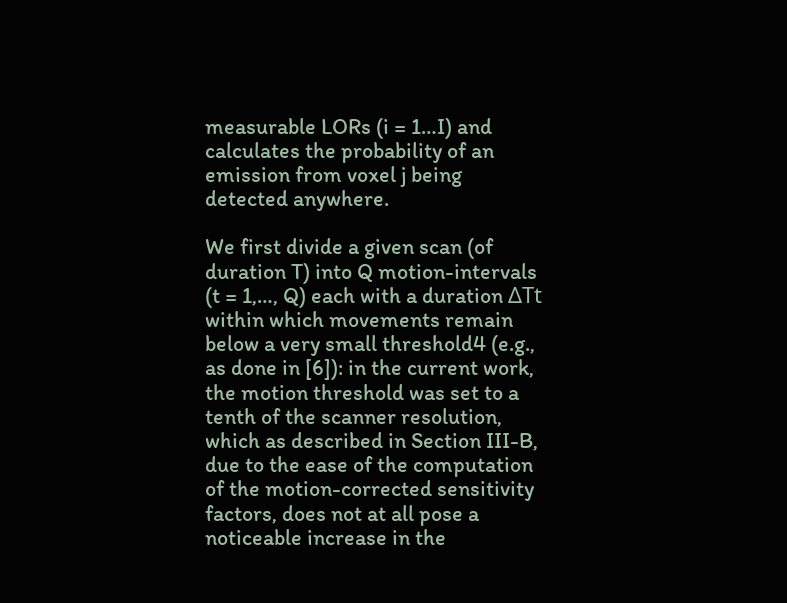measurable LORs (i = 1…I) and calculates the probability of an emission from voxel j being detected anywhere.

We first divide a given scan (of duration T) into Q motion-intervals (t = 1,…, Q) each with a duration ΔTt within which movements remain below a very small threshold4 (e.g., as done in [6]): in the current work, the motion threshold was set to a tenth of the scanner resolution, which as described in Section III-B, due to the ease of the computation of the motion-corrected sensitivity factors, does not at all pose a noticeable increase in the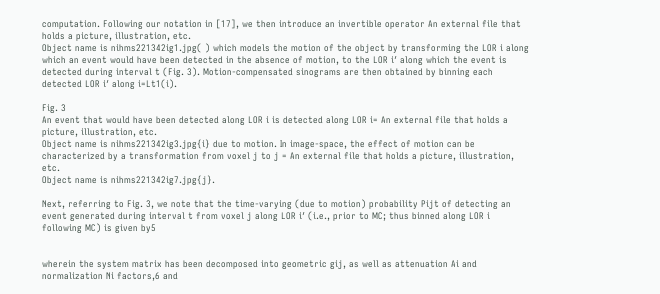computation. Following our notation in [17], we then introduce an invertible operator An external file that holds a picture, illustration, etc.
Object name is nihms221342ig1.jpg( ) which models the motion of the object by transforming the LOR i along which an event would have been detected in the absence of motion, to the LOR i′ along which the event is detected during interval t (Fig. 3). Motion-compensated sinograms are then obtained by binning each detected LOR i′ along i=Lt1(i).

Fig. 3
An event that would have been detected along LOR i is detected along LOR i= An external file that holds a picture, illustration, etc.
Object name is nihms221342ig3.jpg{i} due to motion. In image-space, the effect of motion can be characterized by a transformation from voxel j to j = An external file that holds a picture, illustration, etc.
Object name is nihms221342ig7.jpg{j}.

Next, referring to Fig. 3, we note that the time-varying (due to motion) probability Pijt of detecting an event generated during interval t from voxel j along LOR i′ (i.e., prior to MC; thus binned along LOR i following MC) is given by5


wherein the system matrix has been decomposed into geometric gij, as well as attenuation Ai and normalization Ni factors,6 and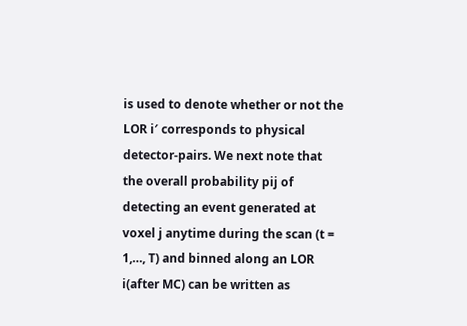is used to denote whether or not the LOR i′ corresponds to physical detector-pairs. We next note that the overall probability pij of detecting an event generated at voxel j anytime during the scan (t = 1,…, T) and binned along an LOR i(after MC) can be written as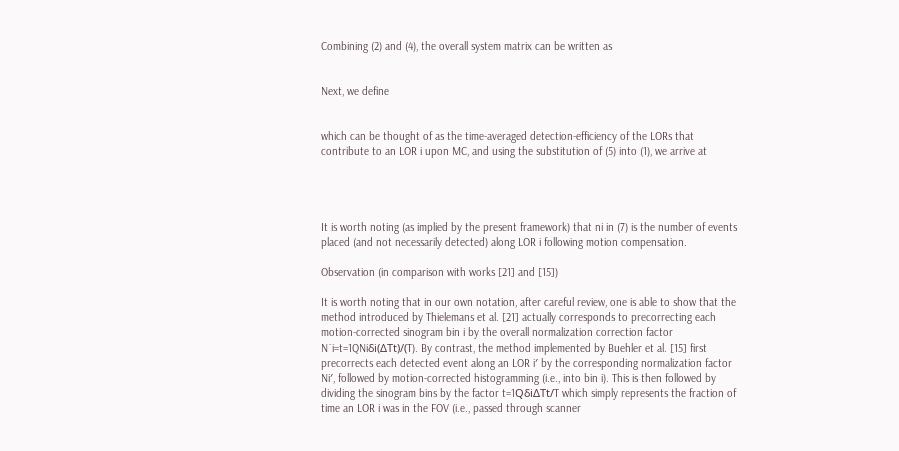Combining (2) and (4), the overall system matrix can be written as


Next, we define


which can be thought of as the time-averaged detection-efficiency of the LORs that contribute to an LOR i upon MC, and using the substitution of (5) into (1), we arrive at




It is worth noting (as implied by the present framework) that ni in (7) is the number of events placed (and not necessarily detected) along LOR i following motion compensation.

Observation (in comparison with works [21] and [15])

It is worth noting that in our own notation, after careful review, one is able to show that the method introduced by Thielemans et al. [21] actually corresponds to precorrecting each motion-corrected sinogram bin i by the overall normalization correction factor N¯i=t=1QNiδi(ΔTt)/(T). By contrast, the method implemented by Buehler et al. [15] first precorrects each detected event along an LOR i′ by the corresponding normalization factor Ni′, followed by motion-corrected histogramming (i.e., into bin i). This is then followed by dividing the sinogram bins by the factor t=1QδiΔTt/T which simply represents the fraction of time an LOR i was in the FOV (i.e., passed through scanner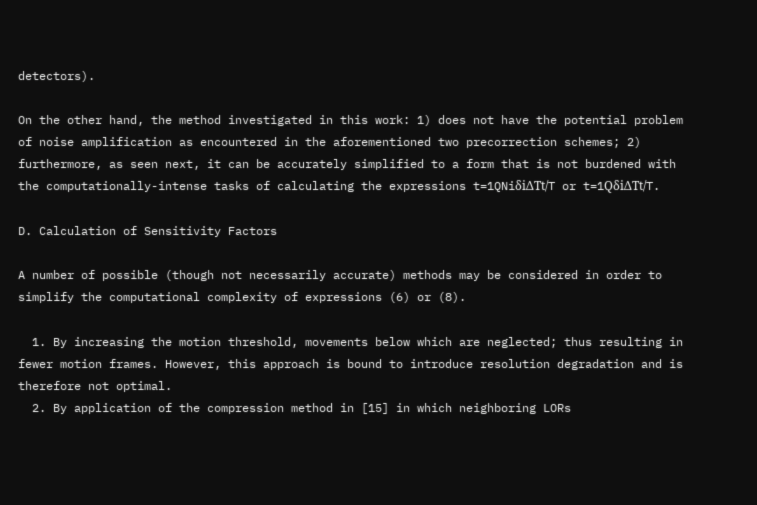detectors).

On the other hand, the method investigated in this work: 1) does not have the potential problem of noise amplification as encountered in the aforementioned two precorrection schemes; 2) furthermore, as seen next, it can be accurately simplified to a form that is not burdened with the computationally-intense tasks of calculating the expressions t=1QNiδiΔTt/T or t=1QδiΔTt/T.

D. Calculation of Sensitivity Factors

A number of possible (though not necessarily accurate) methods may be considered in order to simplify the computational complexity of expressions (6) or (8).

  1. By increasing the motion threshold, movements below which are neglected; thus resulting in fewer motion frames. However, this approach is bound to introduce resolution degradation and is therefore not optimal.
  2. By application of the compression method in [15] in which neighboring LORs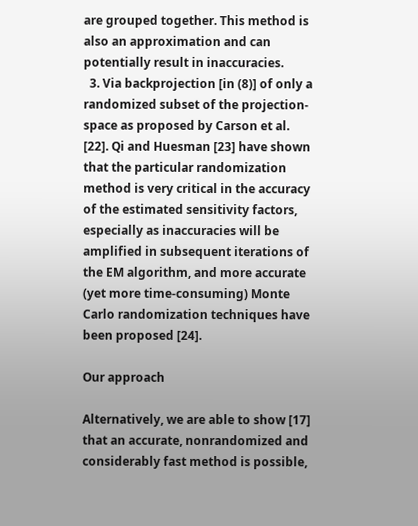are grouped together. This method is also an approximation and can potentially result in inaccuracies.
  3. Via backprojection [in (8)] of only a randomized subset of the projection-space as proposed by Carson et al. [22]. Qi and Huesman [23] have shown that the particular randomization method is very critical in the accuracy of the estimated sensitivity factors, especially as inaccuracies will be amplified in subsequent iterations of the EM algorithm, and more accurate (yet more time-consuming) Monte Carlo randomization techniques have been proposed [24].

Our approach

Alternatively, we are able to show [17] that an accurate, nonrandomized and considerably fast method is possible,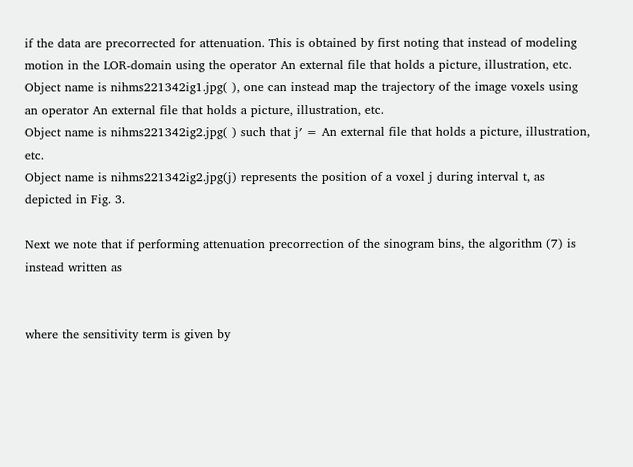if the data are precorrected for attenuation. This is obtained by first noting that instead of modeling motion in the LOR-domain using the operator An external file that holds a picture, illustration, etc.
Object name is nihms221342ig1.jpg( ), one can instead map the trajectory of the image voxels using an operator An external file that holds a picture, illustration, etc.
Object name is nihms221342ig2.jpg( ) such that j′ = An external file that holds a picture, illustration, etc.
Object name is nihms221342ig2.jpg(j) represents the position of a voxel j during interval t, as depicted in Fig. 3.

Next we note that if performing attenuation precorrection of the sinogram bins, the algorithm (7) is instead written as


where the sensitivity term is given by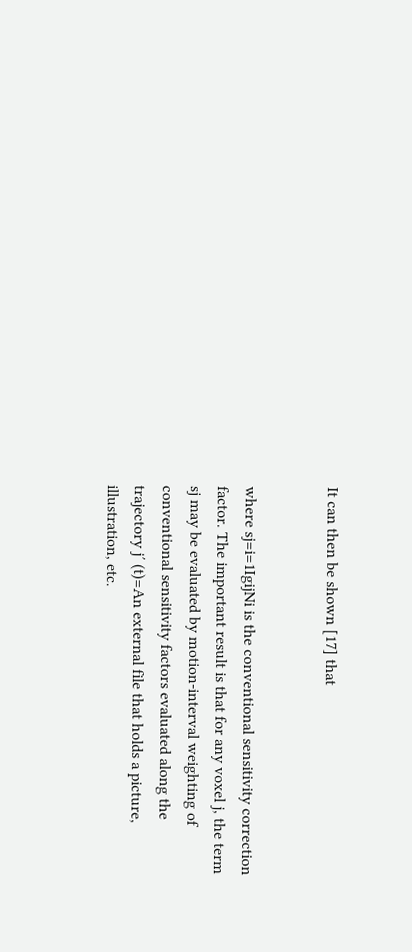It can then be shown [17] that


where sj=i=1IgijNi is the conventional sensitivity correction factor. The important result is that for any voxel j, the term sj may be evaluated by motion-interval weighting of conventional sensitivity factors evaluated along the trajectory j′ (t)=An external file that holds a picture, illustration, etc.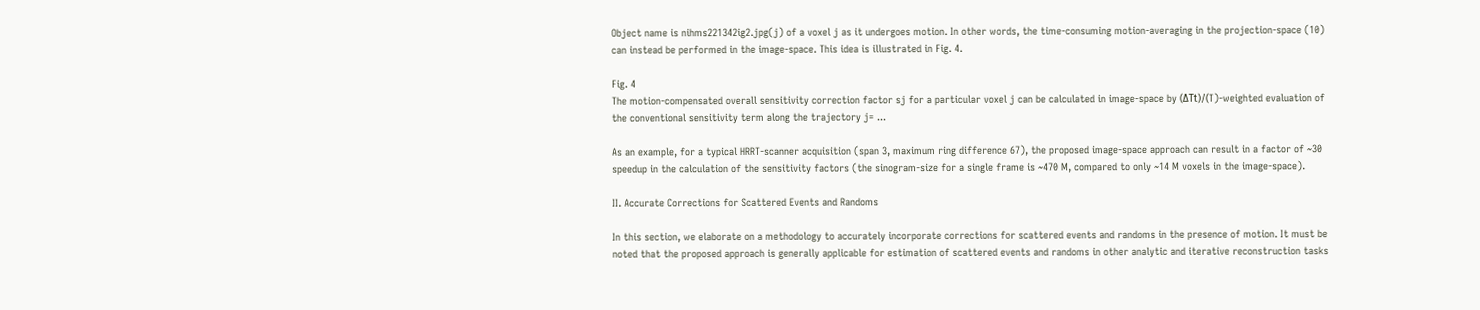Object name is nihms221342ig2.jpg(j) of a voxel j as it undergoes motion. In other words, the time-consuming motion-averaging in the projection-space (10) can instead be performed in the image-space. This idea is illustrated in Fig. 4.

Fig. 4
The motion-compensated overall sensitivity correction factor sj for a particular voxel j can be calculated in image-space by (ΔTt)/(T)-weighted evaluation of the conventional sensitivity term along the trajectory j= ...

As an example, for a typical HRRT-scanner acquisition (span 3, maximum ring difference 67), the proposed image-space approach can result in a factor of ~30 speedup in the calculation of the sensitivity factors (the sinogram-size for a single frame is ~470 M, compared to only ~14 M voxels in the image-space).

II. Accurate Corrections for Scattered Events and Randoms

In this section, we elaborate on a methodology to accurately incorporate corrections for scattered events and randoms in the presence of motion. It must be noted that the proposed approach is generally applicable for estimation of scattered events and randoms in other analytic and iterative reconstruction tasks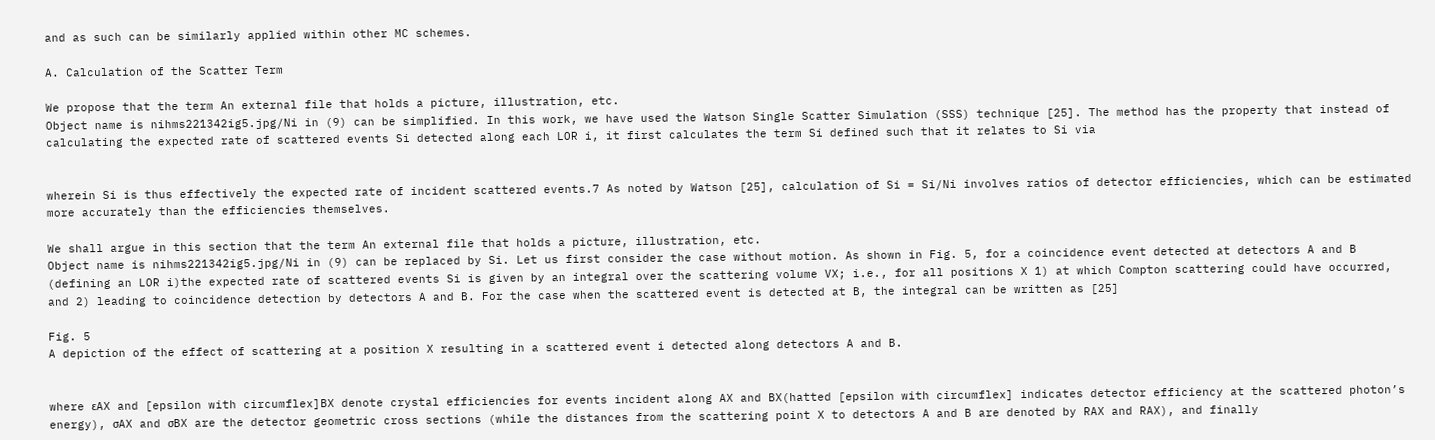and as such can be similarly applied within other MC schemes.

A. Calculation of the Scatter Term

We propose that the term An external file that holds a picture, illustration, etc.
Object name is nihms221342ig5.jpg/Ni in (9) can be simplified. In this work, we have used the Watson Single Scatter Simulation (SSS) technique [25]. The method has the property that instead of calculating the expected rate of scattered events Si detected along each LOR i, it first calculates the term Si defined such that it relates to Si via


wherein Si is thus effectively the expected rate of incident scattered events.7 As noted by Watson [25], calculation of Si = Si/Ni involves ratios of detector efficiencies, which can be estimated more accurately than the efficiencies themselves.

We shall argue in this section that the term An external file that holds a picture, illustration, etc.
Object name is nihms221342ig5.jpg/Ni in (9) can be replaced by Si. Let us first consider the case without motion. As shown in Fig. 5, for a coincidence event detected at detectors A and B (defining an LOR i)the expected rate of scattered events Si is given by an integral over the scattering volume VX; i.e., for all positions X 1) at which Compton scattering could have occurred, and 2) leading to coincidence detection by detectors A and B. For the case when the scattered event is detected at B, the integral can be written as [25]

Fig. 5
A depiction of the effect of scattering at a position X resulting in a scattered event i detected along detectors A and B.


where εAX and [epsilon with circumflex]BX denote crystal efficiencies for events incident along AX and BX(hatted [epsilon with circumflex] indicates detector efficiency at the scattered photon’s energy), σAX and σBX are the detector geometric cross sections (while the distances from the scattering point X to detectors A and B are denoted by RAX and RAX), and finally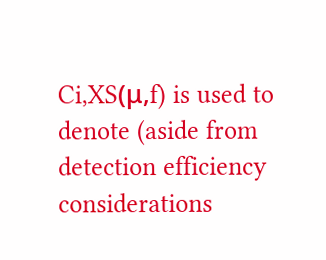Ci,XS(μ,f) is used to denote (aside from detection efficiency considerations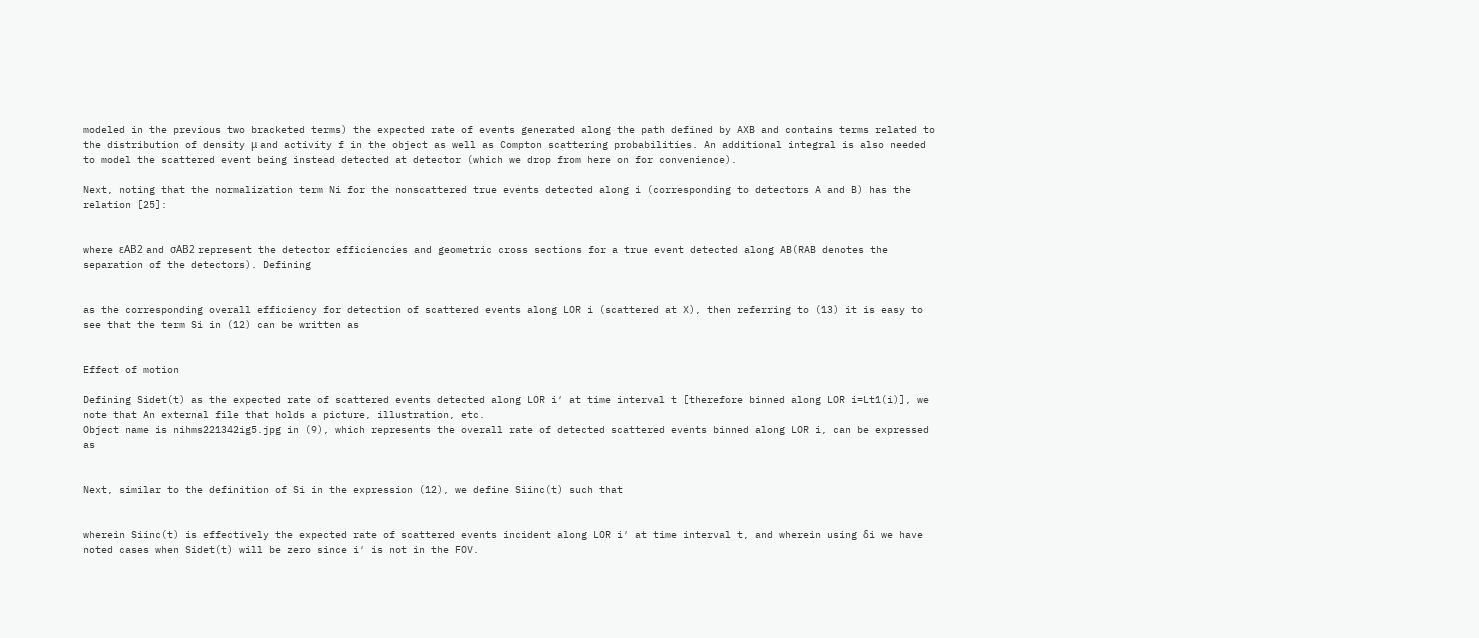modeled in the previous two bracketed terms) the expected rate of events generated along the path defined by AXB and contains terms related to the distribution of density μ and activity f in the object as well as Compton scattering probabilities. An additional integral is also needed to model the scattered event being instead detected at detector (which we drop from here on for convenience).

Next, noting that the normalization term Ni for the nonscattered true events detected along i (corresponding to detectors A and B) has the relation [25]:


where εAB2 and σAB2 represent the detector efficiencies and geometric cross sections for a true event detected along AB(RAB denotes the separation of the detectors). Defining


as the corresponding overall efficiency for detection of scattered events along LOR i (scattered at X), then referring to (13) it is easy to see that the term Si in (12) can be written as


Effect of motion

Defining Sidet(t) as the expected rate of scattered events detected along LOR i′ at time interval t [therefore binned along LOR i=Lt1(i)], we note that An external file that holds a picture, illustration, etc.
Object name is nihms221342ig5.jpg in (9), which represents the overall rate of detected scattered events binned along LOR i, can be expressed as


Next, similar to the definition of Si in the expression (12), we define Siinc(t) such that


wherein Siinc(t) is effectively the expected rate of scattered events incident along LOR i′ at time interval t, and wherein using δi we have noted cases when Sidet(t) will be zero since i′ is not in the FOV.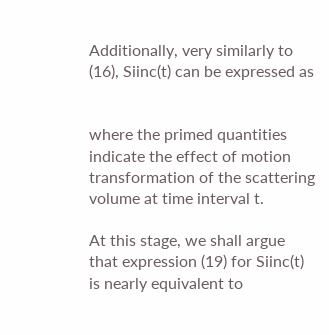Additionally, very similarly to (16), Siinc(t) can be expressed as


where the primed quantities indicate the effect of motion transformation of the scattering volume at time interval t.

At this stage, we shall argue that expression (19) for Siinc(t) is nearly equivalent to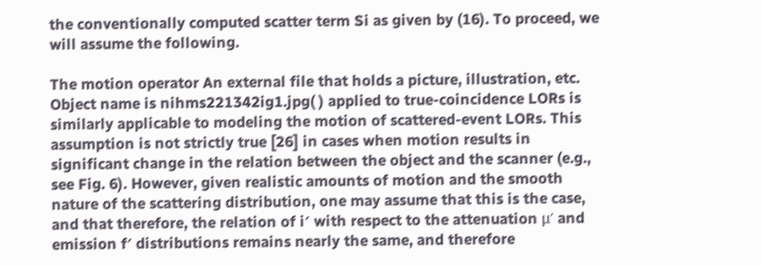the conventionally computed scatter term Si as given by (16). To proceed, we will assume the following.

The motion operator An external file that holds a picture, illustration, etc.
Object name is nihms221342ig1.jpg( ) applied to true-coincidence LORs is similarly applicable to modeling the motion of scattered-event LORs. This assumption is not strictly true [26] in cases when motion results in significant change in the relation between the object and the scanner (e.g., see Fig. 6). However, given realistic amounts of motion and the smooth nature of the scattering distribution, one may assume that this is the case, and that therefore, the relation of i′ with respect to the attenuation μ′ and emission f′ distributions remains nearly the same, and therefore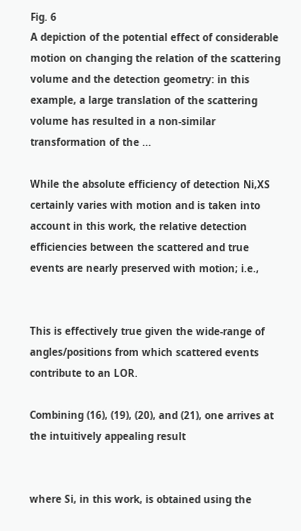Fig. 6
A depiction of the potential effect of considerable motion on changing the relation of the scattering volume and the detection geometry: in this example, a large translation of the scattering volume has resulted in a non-similar transformation of the ...

While the absolute efficiency of detection Ni,XS certainly varies with motion and is taken into account in this work, the relative detection efficiencies between the scattered and true events are nearly preserved with motion; i.e.,


This is effectively true given the wide-range of angles/positions from which scattered events contribute to an LOR.

Combining (16), (19), (20), and (21), one arrives at the intuitively appealing result


where Si, in this work, is obtained using the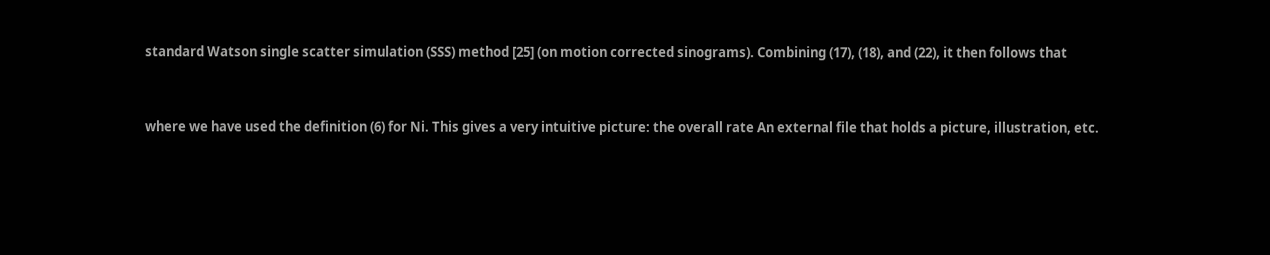standard Watson single scatter simulation (SSS) method [25] (on motion corrected sinograms). Combining (17), (18), and (22), it then follows that


where we have used the definition (6) for Ni. This gives a very intuitive picture: the overall rate An external file that holds a picture, illustration, etc.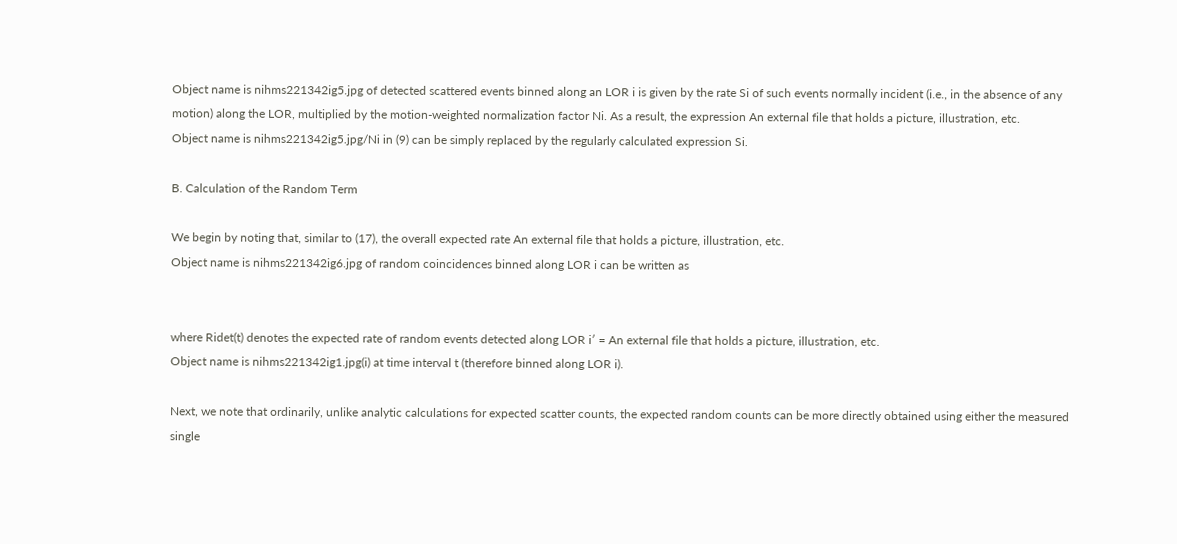Object name is nihms221342ig5.jpg of detected scattered events binned along an LOR i is given by the rate Si of such events normally incident (i.e., in the absence of any motion) along the LOR, multiplied by the motion-weighted normalization factor Ni. As a result, the expression An external file that holds a picture, illustration, etc.
Object name is nihms221342ig5.jpg/Ni in (9) can be simply replaced by the regularly calculated expression Si.

B. Calculation of the Random Term

We begin by noting that, similar to (17), the overall expected rate An external file that holds a picture, illustration, etc.
Object name is nihms221342ig6.jpg of random coincidences binned along LOR i can be written as


where Ridet(t) denotes the expected rate of random events detected along LOR i′ = An external file that holds a picture, illustration, etc.
Object name is nihms221342ig1.jpg(i) at time interval t (therefore binned along LOR i).

Next, we note that ordinarily, unlike analytic calculations for expected scatter counts, the expected random counts can be more directly obtained using either the measured single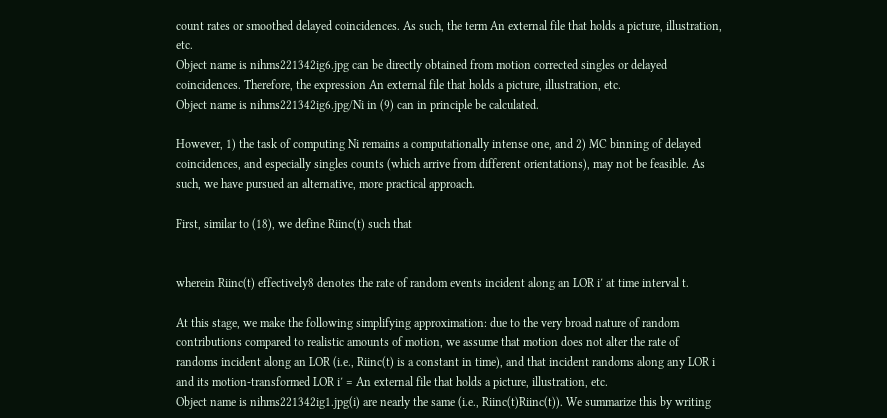count rates or smoothed delayed coincidences. As such, the term An external file that holds a picture, illustration, etc.
Object name is nihms221342ig6.jpg can be directly obtained from motion corrected singles or delayed coincidences. Therefore, the expression An external file that holds a picture, illustration, etc.
Object name is nihms221342ig6.jpg/Ni in (9) can in principle be calculated.

However, 1) the task of computing Ni remains a computationally intense one, and 2) MC binning of delayed coincidences, and especially singles counts (which arrive from different orientations), may not be feasible. As such, we have pursued an alternative, more practical approach.

First, similar to (18), we define Riinc(t) such that


wherein Riinc(t) effectively8 denotes the rate of random events incident along an LOR i′ at time interval t.

At this stage, we make the following simplifying approximation: due to the very broad nature of random contributions compared to realistic amounts of motion, we assume that motion does not alter the rate of randoms incident along an LOR (i.e., Riinc(t) is a constant in time), and that incident randoms along any LOR i and its motion-transformed LOR i′ = An external file that holds a picture, illustration, etc.
Object name is nihms221342ig1.jpg(i) are nearly the same (i.e., Riinc(t)Riinc(t)). We summarize this by writing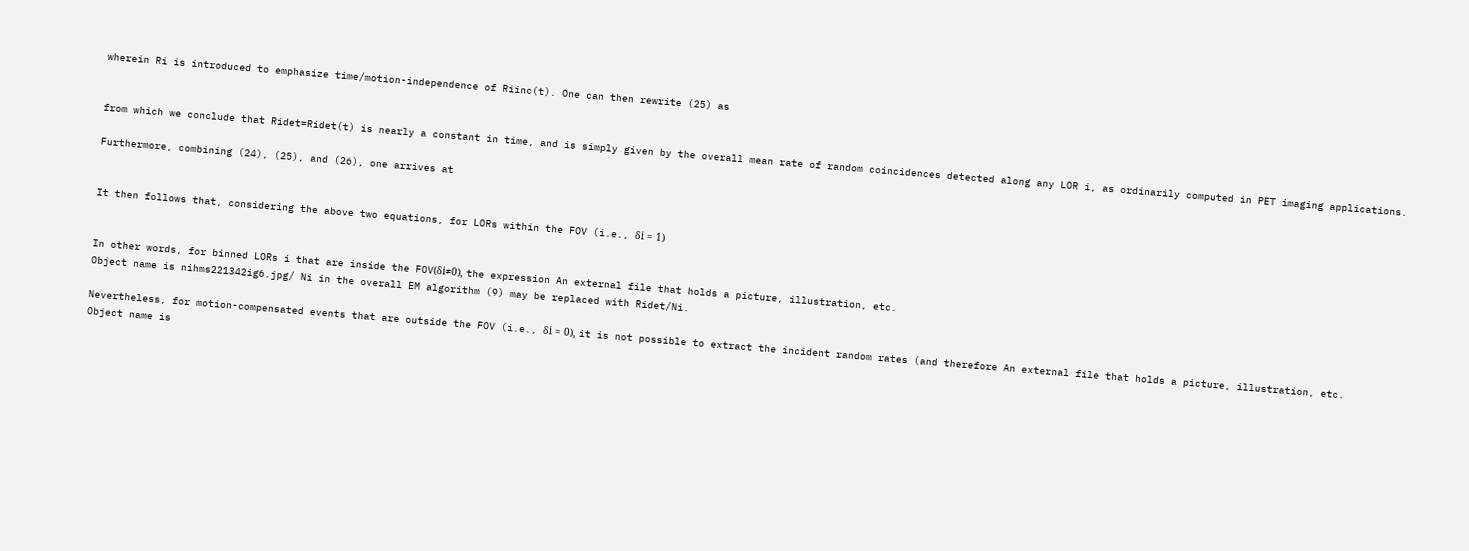wherein Ri is introduced to emphasize time/motion-independence of Riinc(t). One can then rewrite (25) as


from which we conclude that Ridet=Ridet(t) is nearly a constant in time, and is simply given by the overall mean rate of random coincidences detected along any LOR i, as ordinarily computed in PET imaging applications.

Furthermore, combining (24), (25), and (26), one arrives at


It then follows that, considering the above two equations, for LORs within the FOV (i.e., δi = 1)


In other words, for binned LORs i that are inside the FOV(δi≠0), the expression An external file that holds a picture, illustration, etc.
Object name is nihms221342ig6.jpg/ Ni in the overall EM algorithm (9) may be replaced with Ridet/Ni.

Nevertheless, for motion-compensated events that are outside the FOV (i.e., δi = 0), it is not possible to extract the incident random rates (and therefore An external file that holds a picture, illustration, etc.
Object name is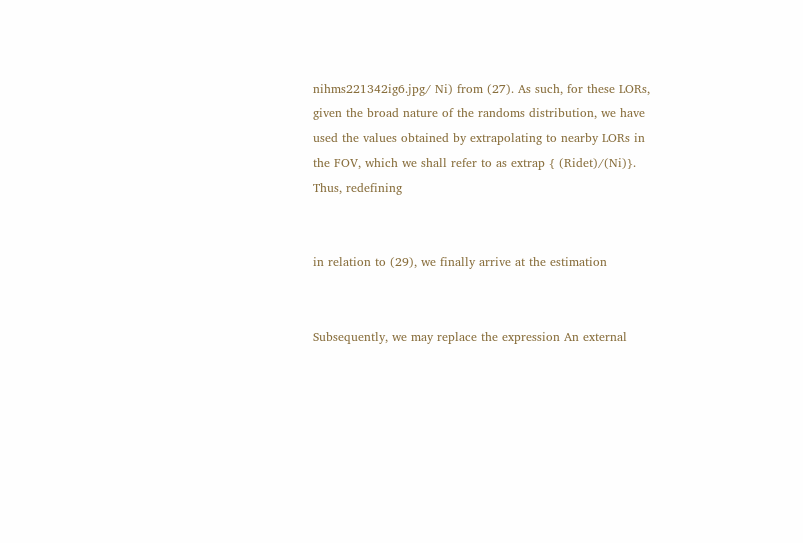nihms221342ig6.jpg/ Ni) from (27). As such, for these LORs, given the broad nature of the randoms distribution, we have used the values obtained by extrapolating to nearby LORs in the FOV, which we shall refer to as extrap { (Ridet)/(Ni)}. Thus, redefining


in relation to (29), we finally arrive at the estimation


Subsequently, we may replace the expression An external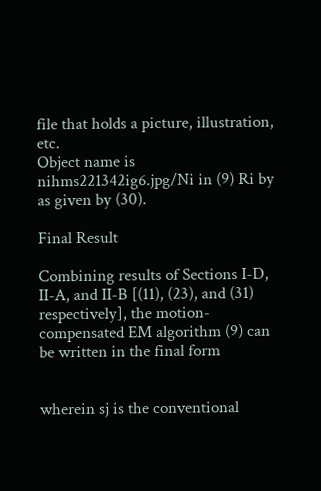file that holds a picture, illustration, etc.
Object name is nihms221342ig6.jpg/Ni in (9) Ri by as given by (30).

Final Result

Combining results of Sections I-D, II-A, and II-B [(11), (23), and (31) respectively], the motion-compensated EM algorithm (9) can be written in the final form


wherein sj is the conventional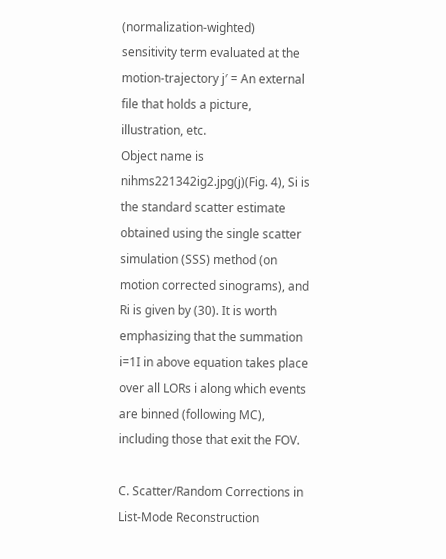(normalization-wighted) sensitivity term evaluated at the motion-trajectory j′ = An external file that holds a picture, illustration, etc.
Object name is nihms221342ig2.jpg(j)(Fig. 4), Si is the standard scatter estimate obtained using the single scatter simulation (SSS) method (on motion corrected sinograms), and Ri is given by (30). It is worth emphasizing that the summation i=1I in above equation takes place over all LORs i along which events are binned (following MC), including those that exit the FOV.

C. Scatter/Random Corrections in List-Mode Reconstruction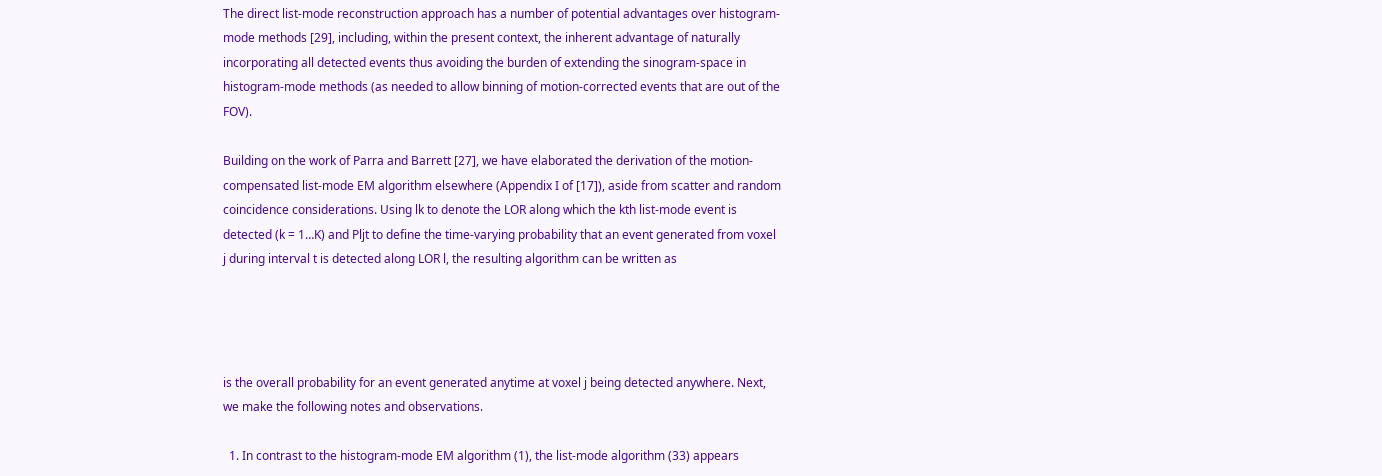The direct list-mode reconstruction approach has a number of potential advantages over histogram-mode methods [29], including, within the present context, the inherent advantage of naturally incorporating all detected events thus avoiding the burden of extending the sinogram-space in histogram-mode methods (as needed to allow binning of motion-corrected events that are out of the FOV).

Building on the work of Parra and Barrett [27], we have elaborated the derivation of the motion-compensated list-mode EM algorithm elsewhere (Appendix I of [17]), aside from scatter and random coincidence considerations. Using lk to denote the LOR along which the kth list-mode event is detected (k = 1…K) and Pljt to define the time-varying probability that an event generated from voxel j during interval t is detected along LOR l, the resulting algorithm can be written as




is the overall probability for an event generated anytime at voxel j being detected anywhere. Next, we make the following notes and observations.

  1. In contrast to the histogram-mode EM algorithm (1), the list-mode algorithm (33) appears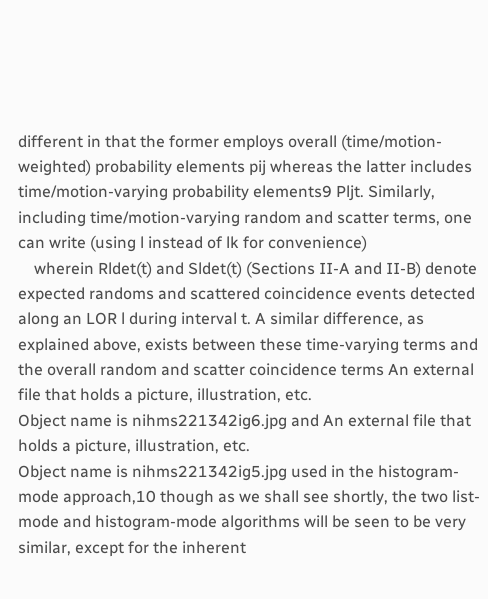different in that the former employs overall (time/motion-weighted) probability elements pij whereas the latter includes time/motion-varying probability elements9 Pljt. Similarly, including time/motion-varying random and scatter terms, one can write (using l instead of lk for convenience)
    wherein Rldet(t) and Sldet(t) (Sections II-A and II-B) denote expected randoms and scattered coincidence events detected along an LOR l during interval t. A similar difference, as explained above, exists between these time-varying terms and the overall random and scatter coincidence terms An external file that holds a picture, illustration, etc.
Object name is nihms221342ig6.jpg and An external file that holds a picture, illustration, etc.
Object name is nihms221342ig5.jpg used in the histogram-mode approach,10 though as we shall see shortly, the two list-mode and histogram-mode algorithms will be seen to be very similar, except for the inherent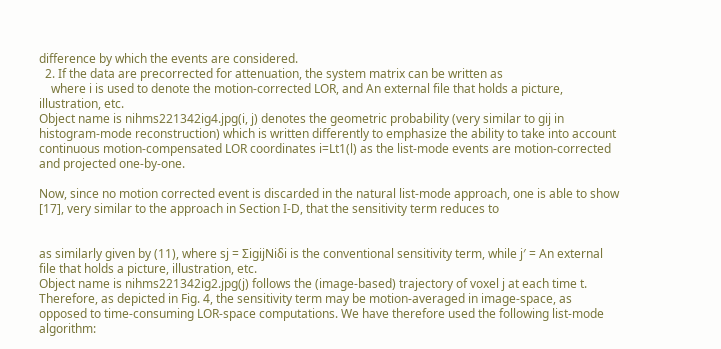difference by which the events are considered.
  2. If the data are precorrected for attenuation, the system matrix can be written as
    where i is used to denote the motion-corrected LOR, and An external file that holds a picture, illustration, etc.
Object name is nihms221342ig4.jpg(i, j) denotes the geometric probability (very similar to gij in histogram-mode reconstruction) which is written differently to emphasize the ability to take into account continuous motion-compensated LOR coordinates i=Lt1(l) as the list-mode events are motion-corrected and projected one-by-one.

Now, since no motion corrected event is discarded in the natural list-mode approach, one is able to show [17], very similar to the approach in Section I-D, that the sensitivity term reduces to


as similarly given by (11), where sj = ΣigijNiδi is the conventional sensitivity term, while j′ = An external file that holds a picture, illustration, etc.
Object name is nihms221342ig2.jpg(j) follows the (image-based) trajectory of voxel j at each time t. Therefore, as depicted in Fig. 4, the sensitivity term may be motion-averaged in image-space, as opposed to time-consuming LOR-space computations. We have therefore used the following list-mode algorithm: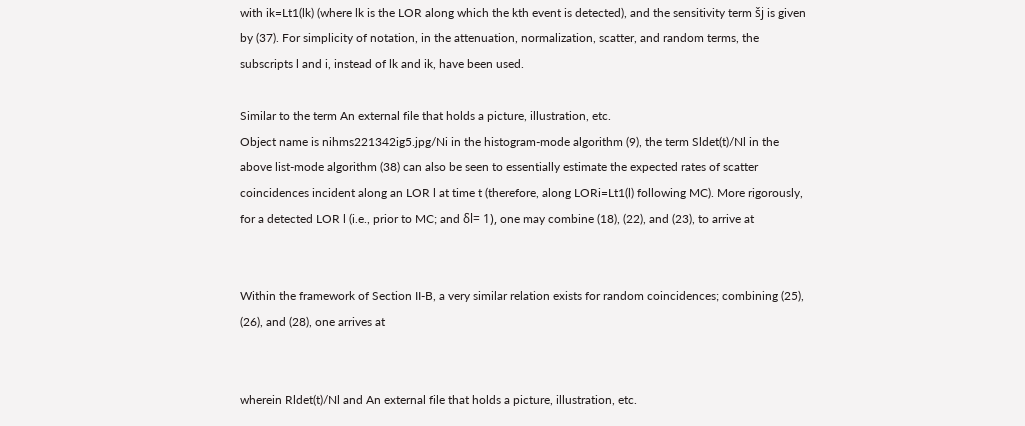with ik=Lt1(lk) (where lk is the LOR along which the kth event is detected), and the sensitivity term šj is given by (37). For simplicity of notation, in the attenuation, normalization, scatter, and random terms, the subscripts l and i, instead of lk and ik, have been used.

Similar to the term An external file that holds a picture, illustration, etc.
Object name is nihms221342ig5.jpg/Ni in the histogram-mode algorithm (9), the term Sldet(t)/Nl in the above list-mode algorithm (38) can also be seen to essentially estimate the expected rates of scatter coincidences incident along an LOR l at time t (therefore, along LORi=Lt1(l) following MC). More rigorously, for a detected LOR l (i.e., prior to MC; and δl= 1), one may combine (18), (22), and (23), to arrive at


Within the framework of Section II-B, a very similar relation exists for random coincidences; combining (25), (26), and (28), one arrives at


wherein Rldet(t)/Nl and An external file that holds a picture, illustration, etc.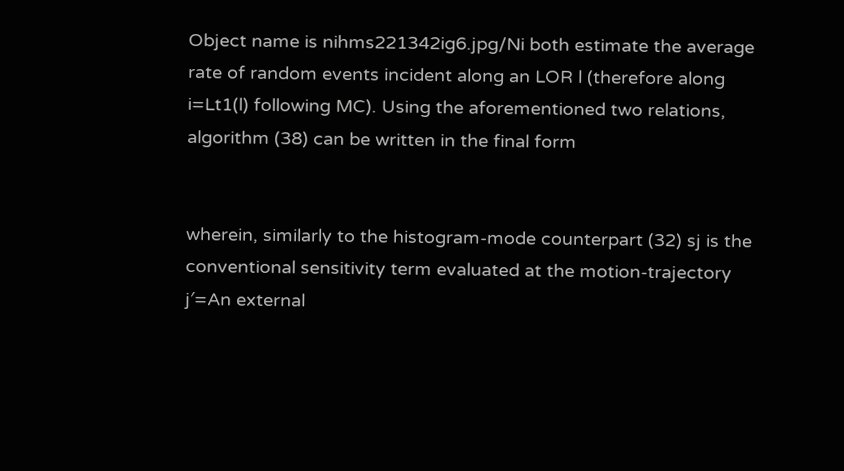Object name is nihms221342ig6.jpg/Ni both estimate the average rate of random events incident along an LOR l (therefore along i=Lt1(l) following MC). Using the aforementioned two relations, algorithm (38) can be written in the final form


wherein, similarly to the histogram-mode counterpart (32) sj is the conventional sensitivity term evaluated at the motion-trajectory j′=An external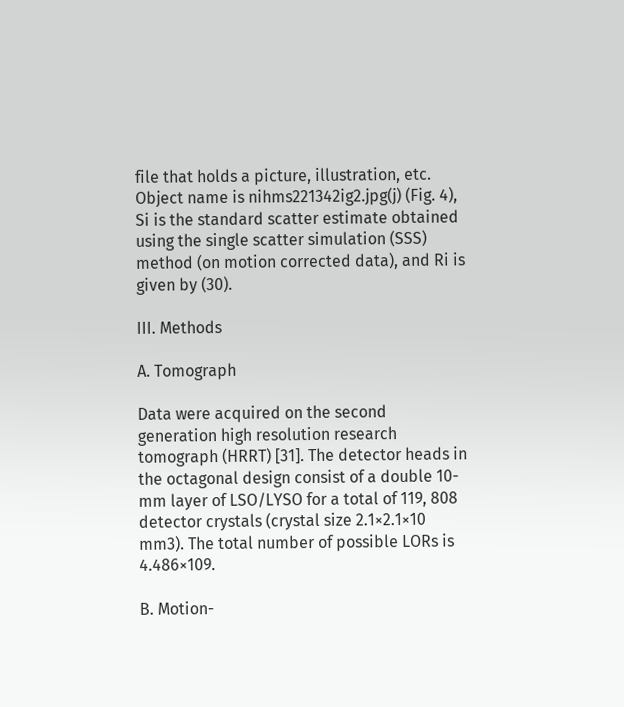file that holds a picture, illustration, etc.
Object name is nihms221342ig2.jpg(j) (Fig. 4), Si is the standard scatter estimate obtained using the single scatter simulation (SSS) method (on motion corrected data), and Ri is given by (30).

III. Methods

A. Tomograph

Data were acquired on the second generation high resolution research tomograph (HRRT) [31]. The detector heads in the octagonal design consist of a double 10-mm layer of LSO/LYSO for a total of 119, 808 detector crystals (crystal size 2.1×2.1×10 mm3). The total number of possible LORs is 4.486×109.

B. Motion-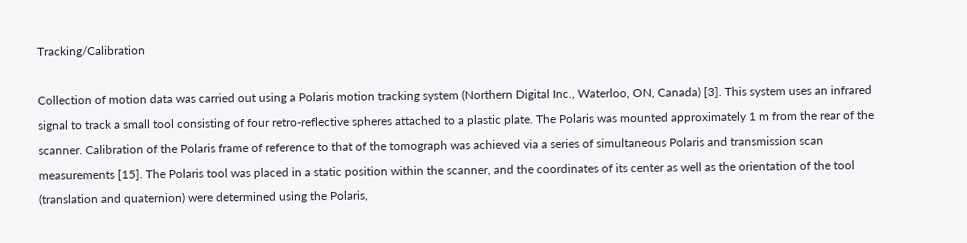Tracking/Calibration

Collection of motion data was carried out using a Polaris motion tracking system (Northern Digital Inc., Waterloo, ON, Canada) [3]. This system uses an infrared signal to track a small tool consisting of four retro-reflective spheres attached to a plastic plate. The Polaris was mounted approximately 1 m from the rear of the scanner. Calibration of the Polaris frame of reference to that of the tomograph was achieved via a series of simultaneous Polaris and transmission scan measurements [15]. The Polaris tool was placed in a static position within the scanner, and the coordinates of its center as well as the orientation of the tool (translation and quaternion) were determined using the Polaris,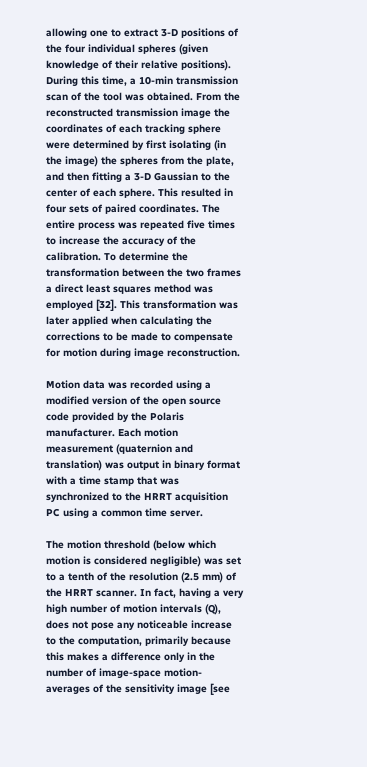allowing one to extract 3-D positions of the four individual spheres (given knowledge of their relative positions). During this time, a 10-min transmission scan of the tool was obtained. From the reconstructed transmission image the coordinates of each tracking sphere were determined by first isolating (in the image) the spheres from the plate, and then fitting a 3-D Gaussian to the center of each sphere. This resulted in four sets of paired coordinates. The entire process was repeated five times to increase the accuracy of the calibration. To determine the transformation between the two frames a direct least squares method was employed [32]. This transformation was later applied when calculating the corrections to be made to compensate for motion during image reconstruction.

Motion data was recorded using a modified version of the open source code provided by the Polaris manufacturer. Each motion measurement (quaternion and translation) was output in binary format with a time stamp that was synchronized to the HRRT acquisition PC using a common time server.

The motion threshold (below which motion is considered negligible) was set to a tenth of the resolution (2.5 mm) of the HRRT scanner. In fact, having a very high number of motion intervals (Q), does not pose any noticeable increase to the computation, primarily because this makes a difference only in the number of image-space motion-averages of the sensitivity image [see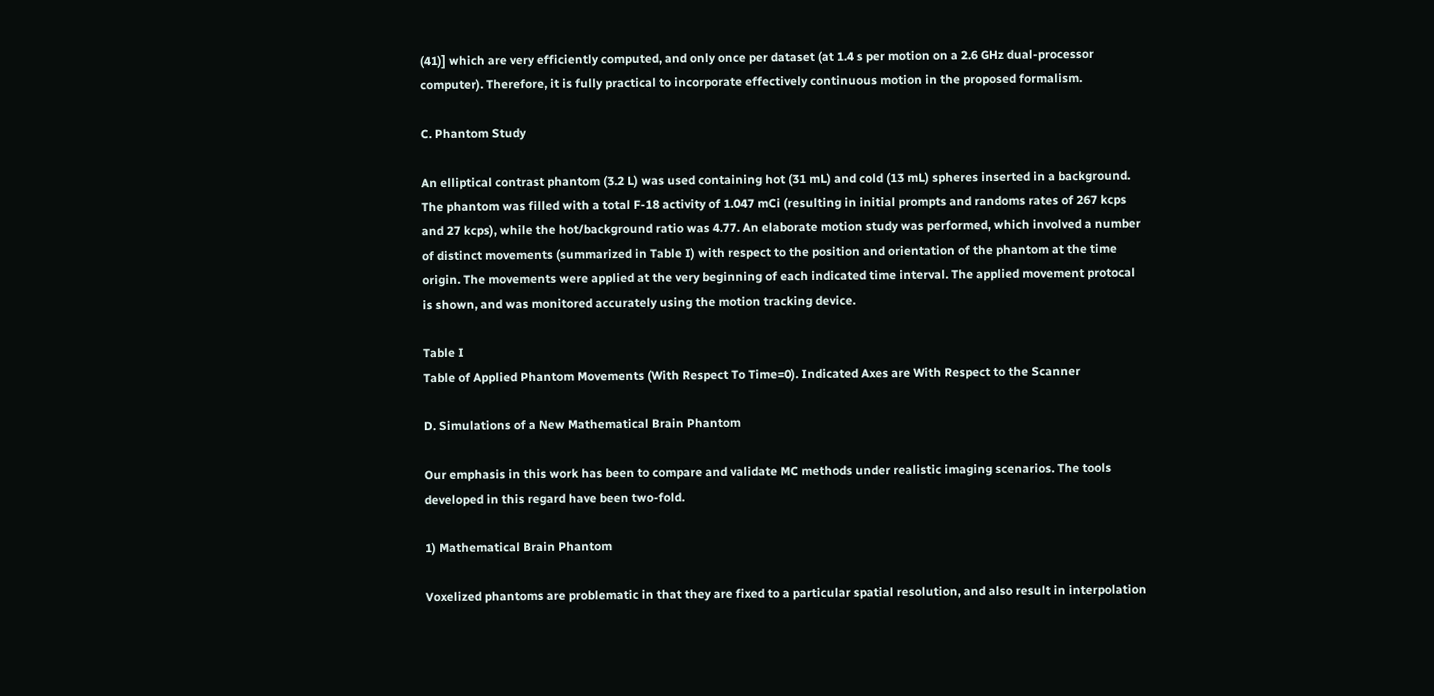(41)] which are very efficiently computed, and only once per dataset (at 1.4 s per motion on a 2.6 GHz dual-processor computer). Therefore, it is fully practical to incorporate effectively continuous motion in the proposed formalism.

C. Phantom Study

An elliptical contrast phantom (3.2 L) was used containing hot (31 mL) and cold (13 mL) spheres inserted in a background. The phantom was filled with a total F-18 activity of 1.047 mCi (resulting in initial prompts and randoms rates of 267 kcps and 27 kcps), while the hot/background ratio was 4.77. An elaborate motion study was performed, which involved a number of distinct movements (summarized in Table I) with respect to the position and orientation of the phantom at the time origin. The movements were applied at the very beginning of each indicated time interval. The applied movement protocal is shown, and was monitored accurately using the motion tracking device.

Table I
Table of Applied Phantom Movements (With Respect To Time=0). Indicated Axes are With Respect to the Scanner

D. Simulations of a New Mathematical Brain Phantom

Our emphasis in this work has been to compare and validate MC methods under realistic imaging scenarios. The tools developed in this regard have been two-fold.

1) Mathematical Brain Phantom

Voxelized phantoms are problematic in that they are fixed to a particular spatial resolution, and also result in interpolation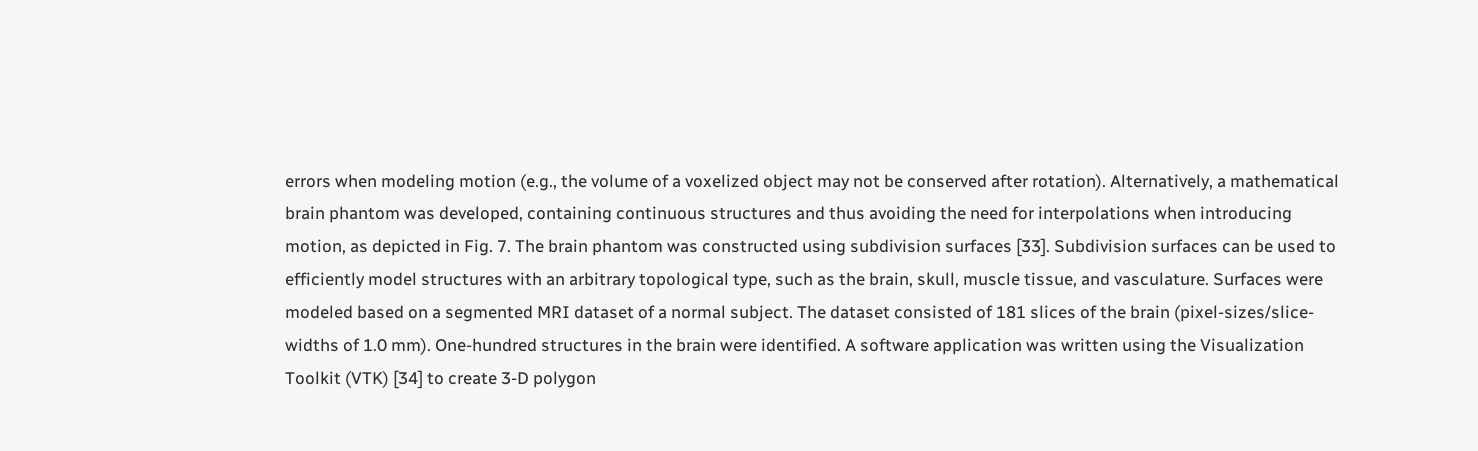errors when modeling motion (e.g., the volume of a voxelized object may not be conserved after rotation). Alternatively, a mathematical brain phantom was developed, containing continuous structures and thus avoiding the need for interpolations when introducing motion, as depicted in Fig. 7. The brain phantom was constructed using subdivision surfaces [33]. Subdivision surfaces can be used to efficiently model structures with an arbitrary topological type, such as the brain, skull, muscle tissue, and vasculature. Surfaces were modeled based on a segmented MRI dataset of a normal subject. The dataset consisted of 181 slices of the brain (pixel-sizes/slice-widths of 1.0 mm). One-hundred structures in the brain were identified. A software application was written using the Visualization Toolkit (VTK) [34] to create 3-D polygon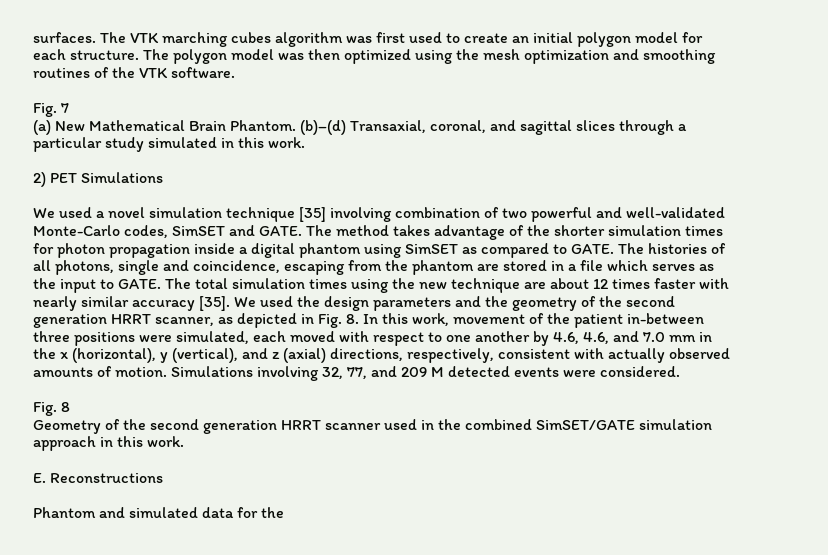surfaces. The VTK marching cubes algorithm was first used to create an initial polygon model for each structure. The polygon model was then optimized using the mesh optimization and smoothing routines of the VTK software.

Fig. 7
(a) New Mathematical Brain Phantom. (b)–(d) Transaxial, coronal, and sagittal slices through a particular study simulated in this work.

2) PET Simulations

We used a novel simulation technique [35] involving combination of two powerful and well-validated Monte-Carlo codes, SimSET and GATE. The method takes advantage of the shorter simulation times for photon propagation inside a digital phantom using SimSET as compared to GATE. The histories of all photons, single and coincidence, escaping from the phantom are stored in a file which serves as the input to GATE. The total simulation times using the new technique are about 12 times faster with nearly similar accuracy [35]. We used the design parameters and the geometry of the second generation HRRT scanner, as depicted in Fig. 8. In this work, movement of the patient in-between three positions were simulated, each moved with respect to one another by 4.6, 4.6, and 7.0 mm in the x (horizontal), y (vertical), and z (axial) directions, respectively, consistent with actually observed amounts of motion. Simulations involving 32, 77, and 209 M detected events were considered.

Fig. 8
Geometry of the second generation HRRT scanner used in the combined SimSET/GATE simulation approach in this work.

E. Reconstructions

Phantom and simulated data for the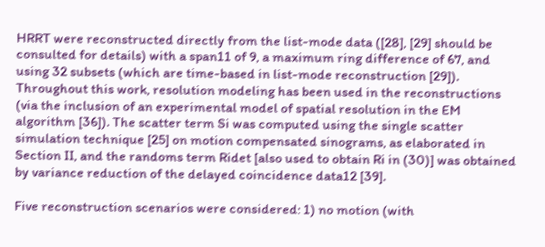HRRT were reconstructed directly from the list-mode data ([28], [29] should be consulted for details) with a span11 of 9, a maximum ring difference of 67, and using 32 subsets (which are time-based in list-mode reconstruction [29]). Throughout this work, resolution modeling has been used in the reconstructions (via the inclusion of an experimental model of spatial resolution in the EM algorithm [36]). The scatter term Si was computed using the single scatter simulation technique [25] on motion compensated sinograms, as elaborated in Section II, and the randoms term Ridet [also used to obtain Ri in (30)] was obtained by variance reduction of the delayed coincidence data12 [39].

Five reconstruction scenarios were considered: 1) no motion (with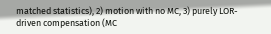matched statistics), 2) motion with no MC, 3) purely LOR-driven compensation (MC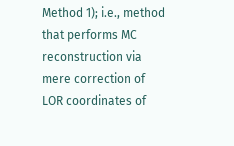Method 1); i.e., method that performs MC reconstruction via mere correction of LOR coordinates of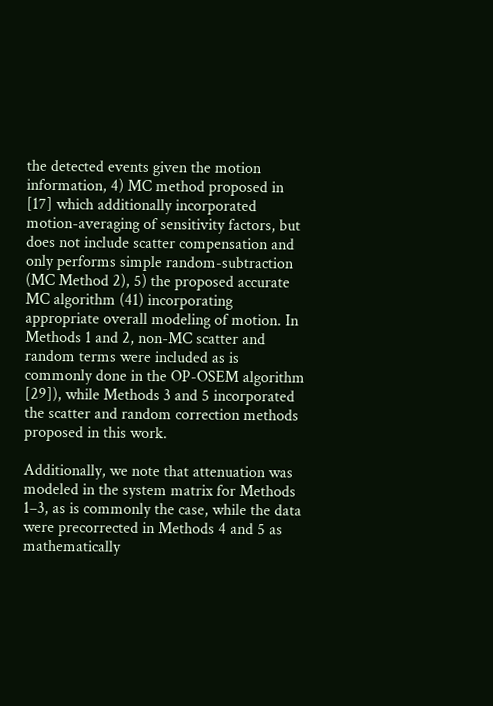the detected events given the motion information, 4) MC method proposed in [17] which additionally incorporated motion-averaging of sensitivity factors, but does not include scatter compensation and only performs simple random-subtraction (MC Method 2), 5) the proposed accurate MC algorithm (41) incorporating appropriate overall modeling of motion. In Methods 1 and 2, non-MC scatter and random terms were included as is commonly done in the OP-OSEM algorithm [29]), while Methods 3 and 5 incorporated the scatter and random correction methods proposed in this work.

Additionally, we note that attenuation was modeled in the system matrix for Methods 1–3, as is commonly the case, while the data were precorrected in Methods 4 and 5 as mathematically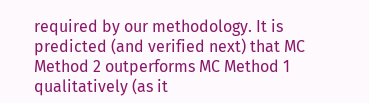required by our methodology. It is predicted (and verified next) that MC Method 2 outperforms MC Method 1 qualitatively (as it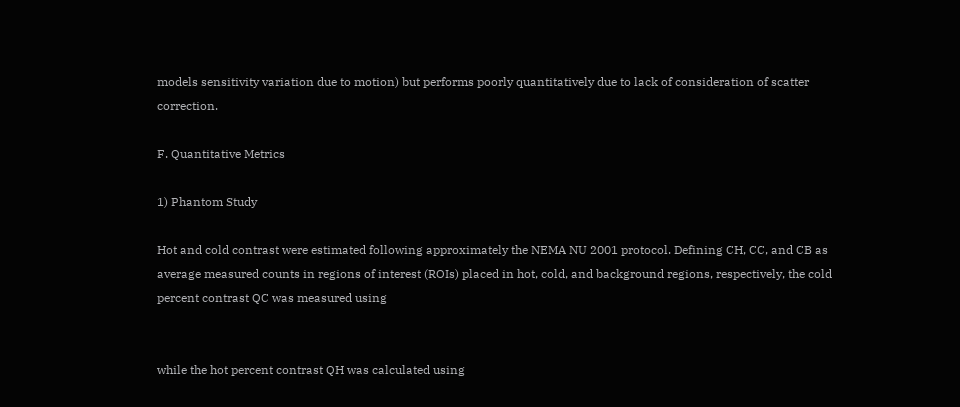models sensitivity variation due to motion) but performs poorly quantitatively due to lack of consideration of scatter correction.

F. Quantitative Metrics

1) Phantom Study

Hot and cold contrast were estimated following approximately the NEMA NU 2001 protocol. Defining CH, CC, and CB as average measured counts in regions of interest (ROIs) placed in hot, cold, and background regions, respectively, the cold percent contrast QC was measured using


while the hot percent contrast QH was calculated using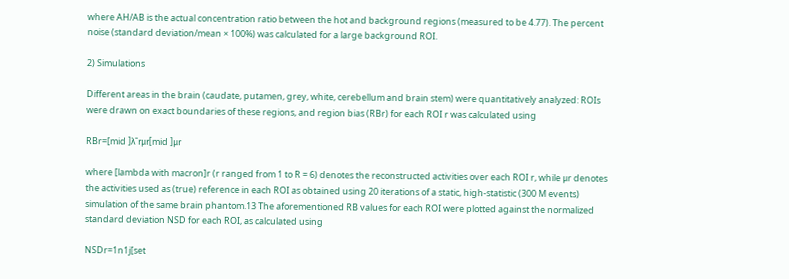where AH/AB is the actual concentration ratio between the hot and background regions (measured to be 4.77). The percent noise (standard deviation/mean × 100%) was calculated for a large background ROI.

2) Simulations

Different areas in the brain (caudate, putamen, grey, white, cerebellum and brain stem) were quantitatively analyzed: ROIs were drawn on exact boundaries of these regions, and region bias (RBr) for each ROI r was calculated using

RBr=[mid ]λ¯rμr[mid ]μr

where [lambda with macron]r (r ranged from 1 to R = 6) denotes the reconstructed activities over each ROI r, while μr denotes the activities used as (true) reference in each ROI as obtained using 20 iterations of a static, high-statistic (300 M events) simulation of the same brain phantom.13 The aforementioned RB values for each ROI were plotted against the normalized standard deviation NSD for each ROI, as calculated using

NSDr=1n1j[set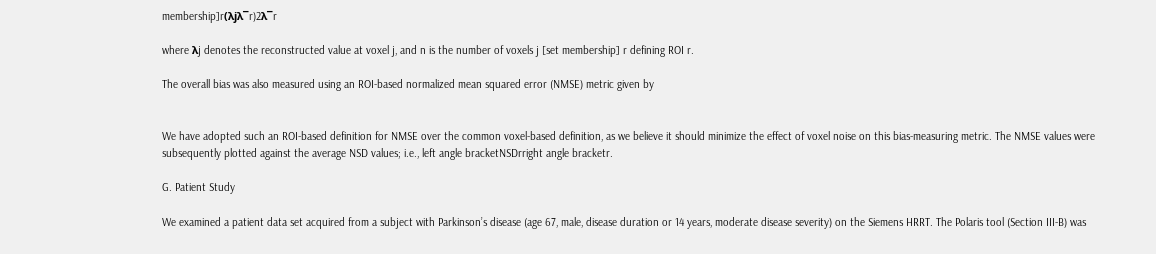membership]r(λjλ¯r)2λ¯r

where λj denotes the reconstructed value at voxel j, and n is the number of voxels j [set membership] r defining ROI r.

The overall bias was also measured using an ROI-based normalized mean squared error (NMSE) metric given by


We have adopted such an ROI-based definition for NMSE over the common voxel-based definition, as we believe it should minimize the effect of voxel noise on this bias-measuring metric. The NMSE values were subsequently plotted against the average NSD values; i.e., left angle bracketNSDrright angle bracketr.

G. Patient Study

We examined a patient data set acquired from a subject with Parkinson’s disease (age 67, male, disease duration or 14 years, moderate disease severity) on the Siemens HRRT. The Polaris tool (Section III-B) was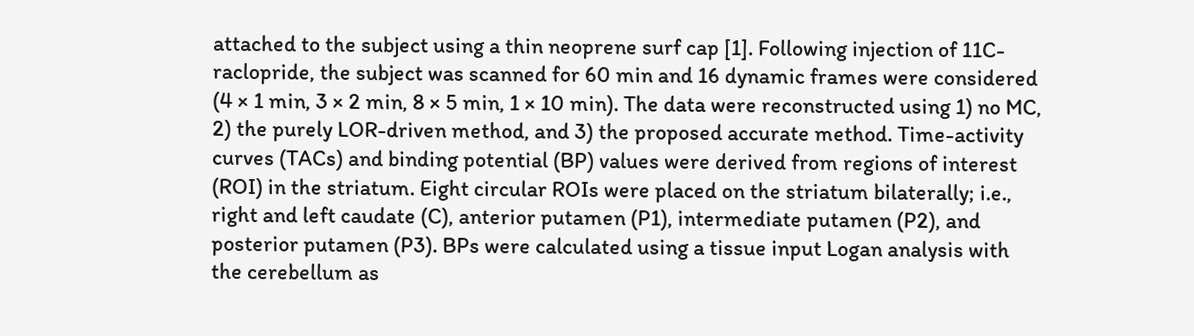attached to the subject using a thin neoprene surf cap [1]. Following injection of 11C-raclopride, the subject was scanned for 60 min and 16 dynamic frames were considered (4 × 1 min, 3 × 2 min, 8 × 5 min, 1 × 10 min). The data were reconstructed using 1) no MC, 2) the purely LOR-driven method, and 3) the proposed accurate method. Time-activity curves (TACs) and binding potential (BP) values were derived from regions of interest (ROI) in the striatum. Eight circular ROIs were placed on the striatum bilaterally; i.e., right and left caudate (C), anterior putamen (P1), intermediate putamen (P2), and posterior putamen (P3). BPs were calculated using a tissue input Logan analysis with the cerebellum as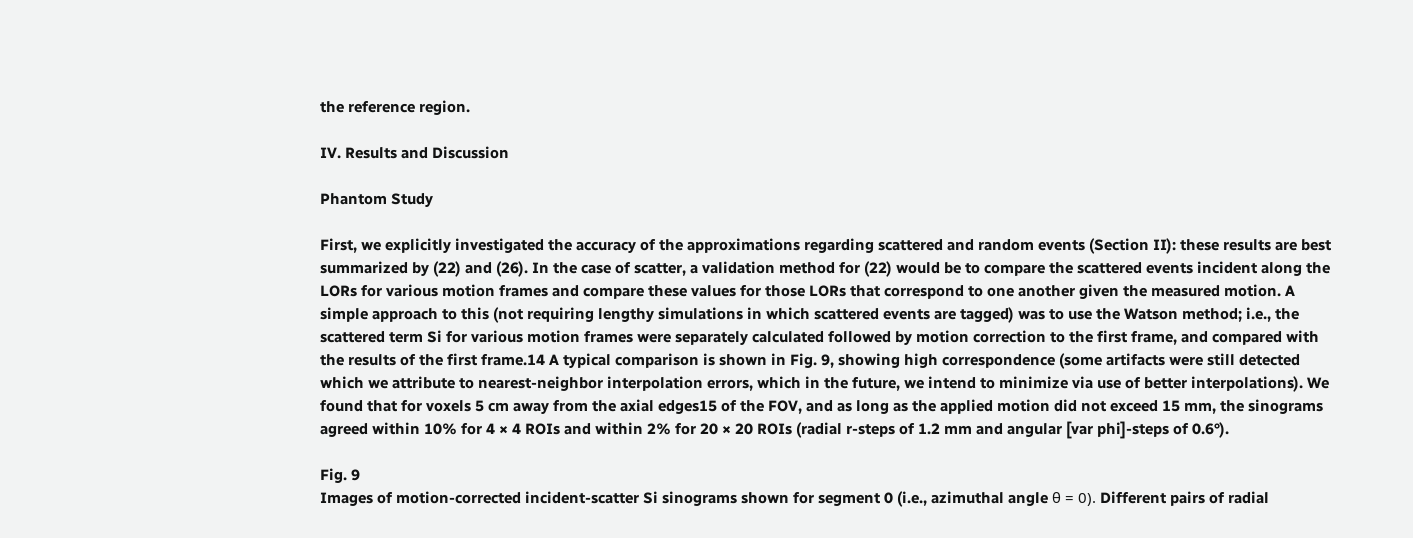the reference region.

IV. Results and Discussion

Phantom Study

First, we explicitly investigated the accuracy of the approximations regarding scattered and random events (Section II): these results are best summarized by (22) and (26). In the case of scatter, a validation method for (22) would be to compare the scattered events incident along the LORs for various motion frames and compare these values for those LORs that correspond to one another given the measured motion. A simple approach to this (not requiring lengthy simulations in which scattered events are tagged) was to use the Watson method; i.e., the scattered term Si for various motion frames were separately calculated followed by motion correction to the first frame, and compared with the results of the first frame.14 A typical comparison is shown in Fig. 9, showing high correspondence (some artifacts were still detected which we attribute to nearest-neighbor interpolation errors, which in the future, we intend to minimize via use of better interpolations). We found that for voxels 5 cm away from the axial edges15 of the FOV, and as long as the applied motion did not exceed 15 mm, the sinograms agreed within 10% for 4 × 4 ROIs and within 2% for 20 × 20 ROIs (radial r-steps of 1.2 mm and angular [var phi]-steps of 0.6°).

Fig. 9
Images of motion-corrected incident-scatter Si sinograms shown for segment 0 (i.e., azimuthal angle θ = 0). Different pairs of radial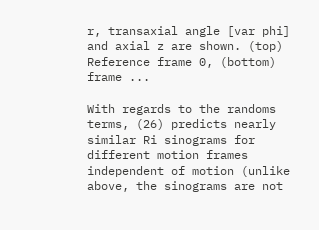r, transaxial angle [var phi] and axial z are shown. (top) Reference frame 0, (bottom) frame ...

With regards to the randoms terms, (26) predicts nearly similar Ri sinograms for different motion frames independent of motion (unlike above, the sinograms are not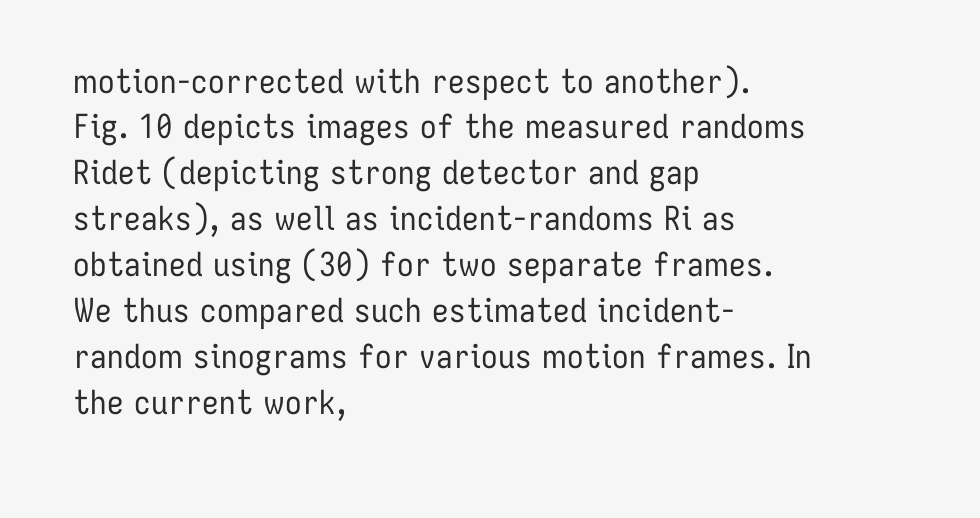motion-corrected with respect to another). Fig. 10 depicts images of the measured randoms Ridet (depicting strong detector and gap streaks), as well as incident-randoms Ri as obtained using (30) for two separate frames. We thus compared such estimated incident-random sinograms for various motion frames. In the current work,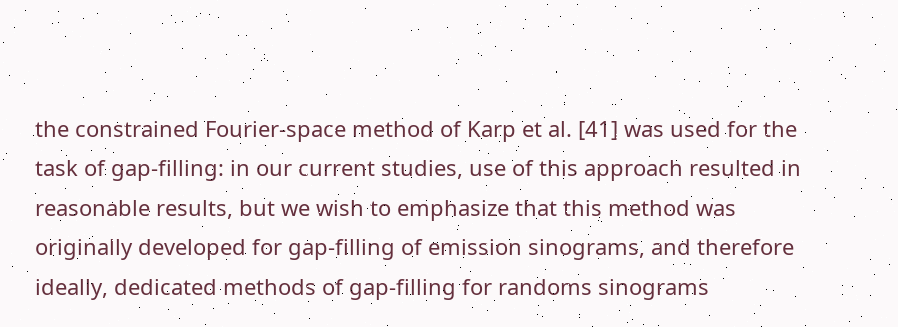the constrained Fourier-space method of Karp et al. [41] was used for the task of gap-filling: in our current studies, use of this approach resulted in reasonable results, but we wish to emphasize that this method was originally developed for gap-filling of emission sinograms, and therefore ideally, dedicated methods of gap-filling for randoms sinograms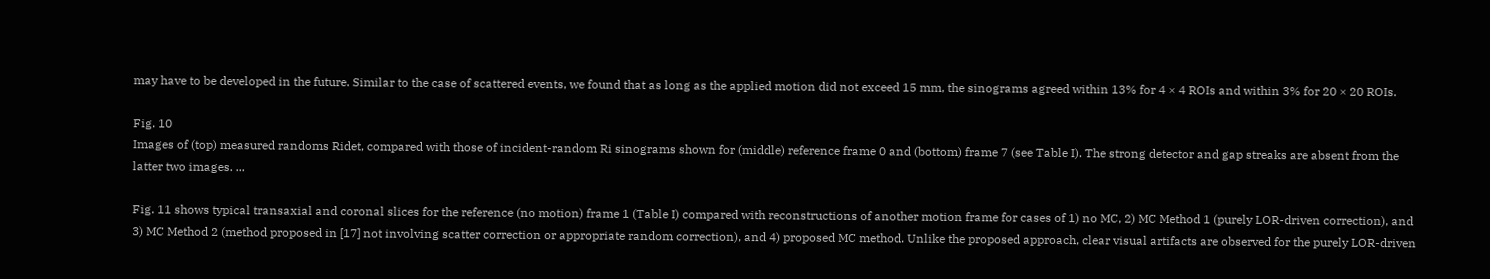may have to be developed in the future. Similar to the case of scattered events, we found that as long as the applied motion did not exceed 15 mm, the sinograms agreed within 13% for 4 × 4 ROIs and within 3% for 20 × 20 ROIs.

Fig. 10
Images of (top) measured randoms Ridet, compared with those of incident-random Ri sinograms shown for (middle) reference frame 0 and (bottom) frame 7 (see Table I). The strong detector and gap streaks are absent from the latter two images. ...

Fig. 11 shows typical transaxial and coronal slices for the reference (no motion) frame 1 (Table I) compared with reconstructions of another motion frame for cases of 1) no MC, 2) MC Method 1 (purely LOR-driven correction), and 3) MC Method 2 (method proposed in [17] not involving scatter correction or appropriate random correction), and 4) proposed MC method. Unlike the proposed approach, clear visual artifacts are observed for the purely LOR-driven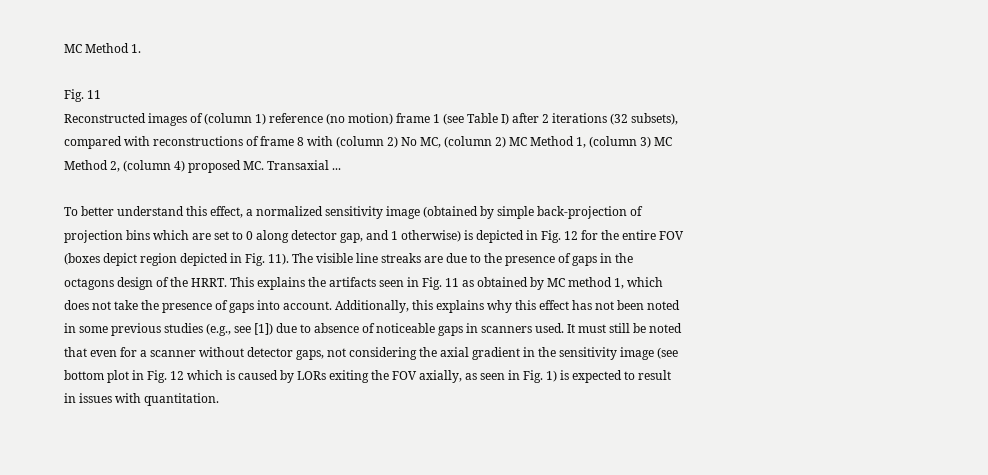MC Method 1.

Fig. 11
Reconstructed images of (column 1) reference (no motion) frame 1 (see Table I) after 2 iterations (32 subsets), compared with reconstructions of frame 8 with (column 2) No MC, (column 2) MC Method 1, (column 3) MC Method 2, (column 4) proposed MC. Transaxial ...

To better understand this effect, a normalized sensitivity image (obtained by simple back-projection of projection bins which are set to 0 along detector gap, and 1 otherwise) is depicted in Fig. 12 for the entire FOV (boxes depict region depicted in Fig. 11). The visible line streaks are due to the presence of gaps in the octagons design of the HRRT. This explains the artifacts seen in Fig. 11 as obtained by MC method 1, which does not take the presence of gaps into account. Additionally, this explains why this effect has not been noted in some previous studies (e.g., see [1]) due to absence of noticeable gaps in scanners used. It must still be noted that even for a scanner without detector gaps, not considering the axial gradient in the sensitivity image (see bottom plot in Fig. 12 which is caused by LORs exiting the FOV axially, as seen in Fig. 1) is expected to result in issues with quantitation.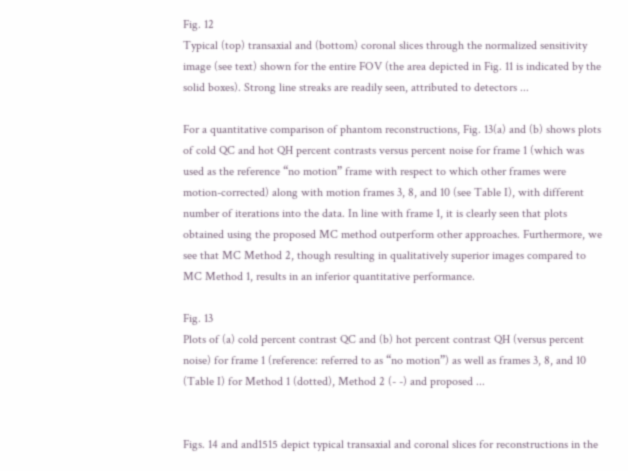Fig. 12
Typical (top) transaxial and (bottom) coronal slices through the normalized sensitivity image (see text) shown for the entire FOV (the area depicted in Fig. 11 is indicated by the solid boxes). Strong line streaks are readily seen, attributed to detectors ...

For a quantitative comparison of phantom reconstructions, Fig. 13(a) and (b) shows plots of cold QC and hot QH percent contrasts versus percent noise for frame 1 (which was used as the reference “no motion” frame with respect to which other frames were motion-corrected) along with motion frames 3, 8, and 10 (see Table I), with different number of iterations into the data. In line with frame 1, it is clearly seen that plots obtained using the proposed MC method outperform other approaches. Furthermore, we see that MC Method 2, though resulting in qualitatively superior images compared to MC Method 1, results in an inferior quantitative performance.

Fig. 13
Plots of (a) cold percent contrast QC and (b) hot percent contrast QH (versus percent noise) for frame 1 (reference: referred to as “no motion”) as well as frames 3, 8, and 10 (Table I) for Method 1 (dotted), Method 2 (- -) and proposed ...


Figs. 14 and and1515 depict typical transaxial and coronal slices for reconstructions in the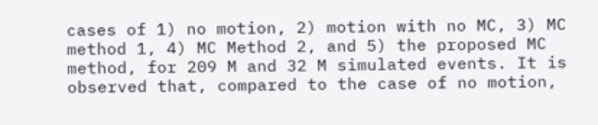cases of 1) no motion, 2) motion with no MC, 3) MC method 1, 4) MC Method 2, and 5) the proposed MC method, for 209 M and 32 M simulated events. It is observed that, compared to the case of no motion,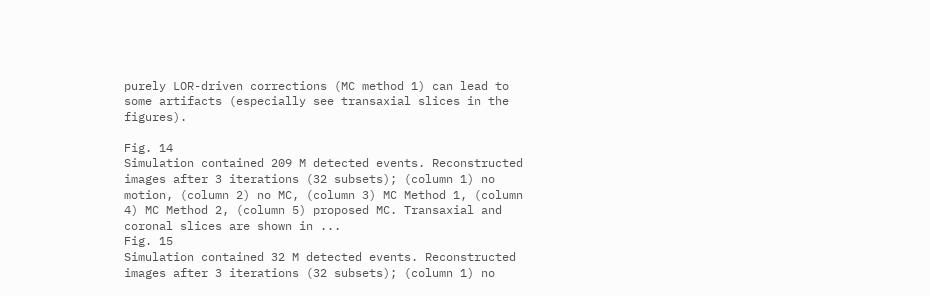purely LOR-driven corrections (MC method 1) can lead to some artifacts (especially see transaxial slices in the figures).

Fig. 14
Simulation contained 209 M detected events. Reconstructed images after 3 iterations (32 subsets); (column 1) no motion, (column 2) no MC, (column 3) MC Method 1, (column 4) MC Method 2, (column 5) proposed MC. Transaxial and coronal slices are shown in ...
Fig. 15
Simulation contained 32 M detected events. Reconstructed images after 3 iterations (32 subsets); (column 1) no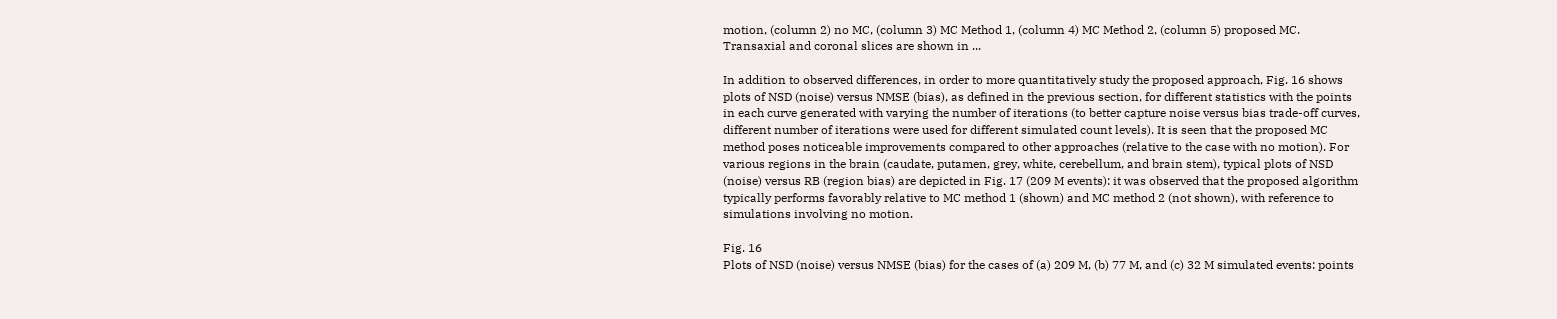motion, (column 2) no MC, (column 3) MC Method 1, (column 4) MC Method 2, (column 5) proposed MC. Transaxial and coronal slices are shown in ...

In addition to observed differences, in order to more quantitatively study the proposed approach, Fig. 16 shows plots of NSD (noise) versus NMSE (bias), as defined in the previous section, for different statistics with the points in each curve generated with varying the number of iterations (to better capture noise versus bias trade-off curves, different number of iterations were used for different simulated count levels). It is seen that the proposed MC method poses noticeable improvements compared to other approaches (relative to the case with no motion). For various regions in the brain (caudate, putamen, grey, white, cerebellum, and brain stem), typical plots of NSD (noise) versus RB (region bias) are depicted in Fig. 17 (209 M events): it was observed that the proposed algorithm typically performs favorably relative to MC method 1 (shown) and MC method 2 (not shown), with reference to simulations involving no motion.

Fig. 16
Plots of NSD (noise) versus NMSE (bias) for the cases of (a) 209 M, (b) 77 M, and (c) 32 M simulated events: points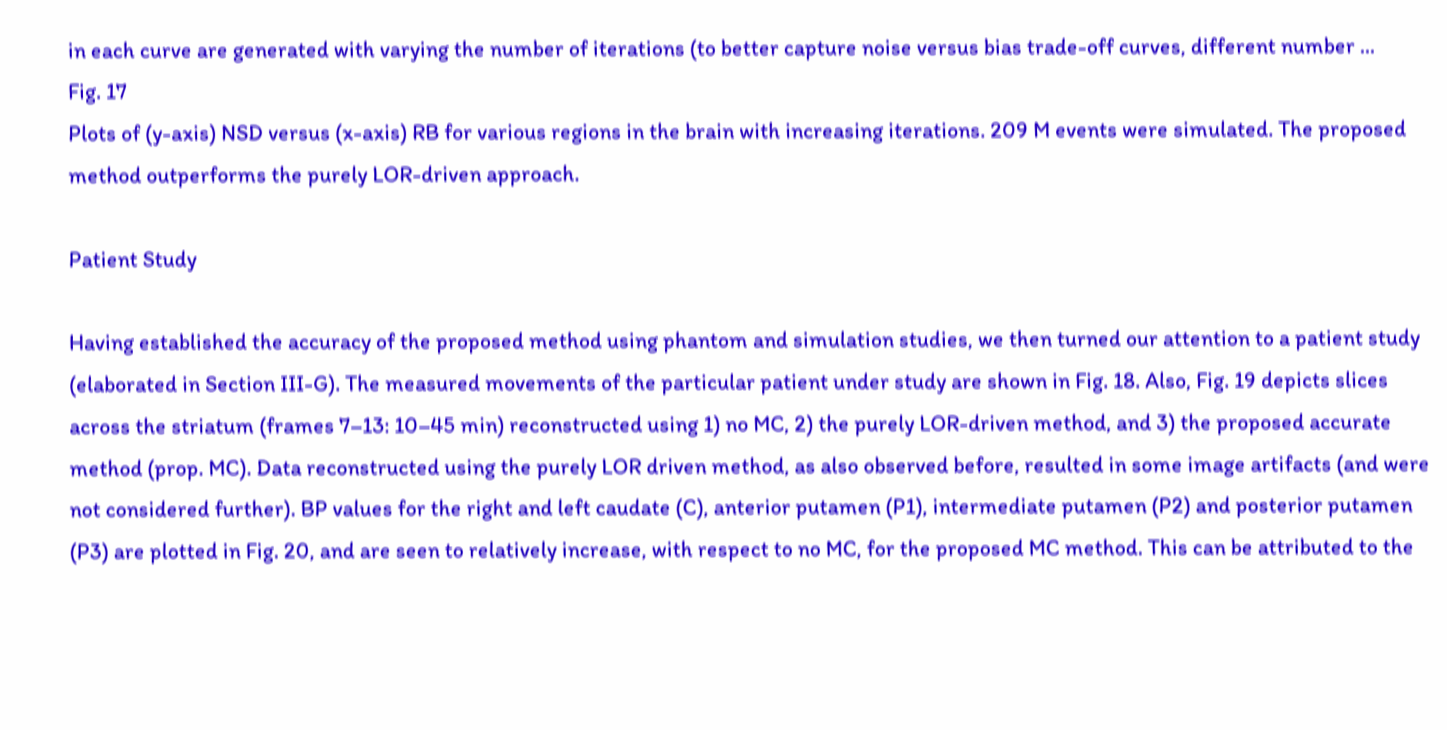in each curve are generated with varying the number of iterations (to better capture noise versus bias trade-off curves, different number ...
Fig. 17
Plots of (y-axis) NSD versus (x-axis) RB for various regions in the brain with increasing iterations. 209 M events were simulated. The proposed method outperforms the purely LOR-driven approach.

Patient Study

Having established the accuracy of the proposed method using phantom and simulation studies, we then turned our attention to a patient study (elaborated in Section III-G). The measured movements of the particular patient under study are shown in Fig. 18. Also, Fig. 19 depicts slices across the striatum (frames 7–13: 10–45 min) reconstructed using 1) no MC, 2) the purely LOR-driven method, and 3) the proposed accurate method (prop. MC). Data reconstructed using the purely LOR driven method, as also observed before, resulted in some image artifacts (and were not considered further). BP values for the right and left caudate (C), anterior putamen (P1), intermediate putamen (P2) and posterior putamen (P3) are plotted in Fig. 20, and are seen to relatively increase, with respect to no MC, for the proposed MC method. This can be attributed to the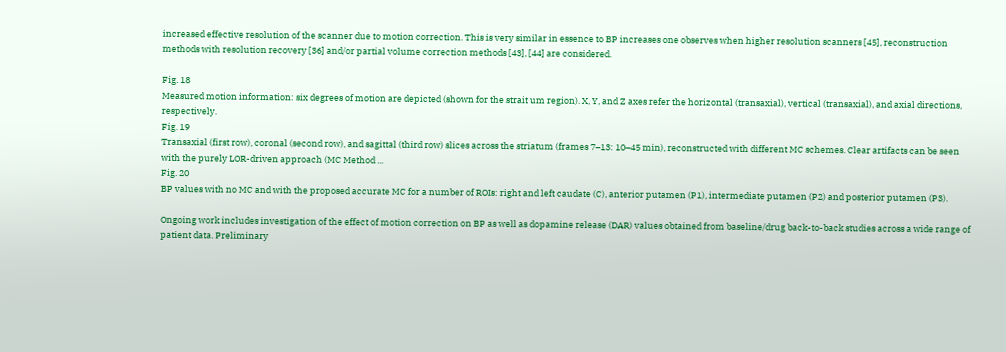increased effective resolution of the scanner due to motion correction. This is very similar in essence to BP increases one observes when higher resolution scanners [45], reconstruction methods with resolution recovery [36] and/or partial volume correction methods [43], [44] are considered.

Fig. 18
Measured motion information: six degrees of motion are depicted (shown for the strait um region). X, Y, and Z axes refer the horizontal (transaxial), vertical (transaxial), and axial directions, respectively.
Fig. 19
Transaxial (first row), coronal (second row), and sagittal (third row) slices across the striatum (frames 7–13: 10–45 min), reconstructed with different MC schemes. Clear artifacts can be seen with the purely LOR-driven approach (MC Method ...
Fig. 20
BP values with no MC and with the proposed accurate MC for a number of ROIs: right and left caudate (C), anterior putamen (P1), intermediate putamen (P2) and posterior putamen (P3).

Ongoing work includes investigation of the effect of motion correction on BP as well as dopamine release (DAR) values obtained from baseline/drug back-to-back studies across a wide range of patient data. Preliminary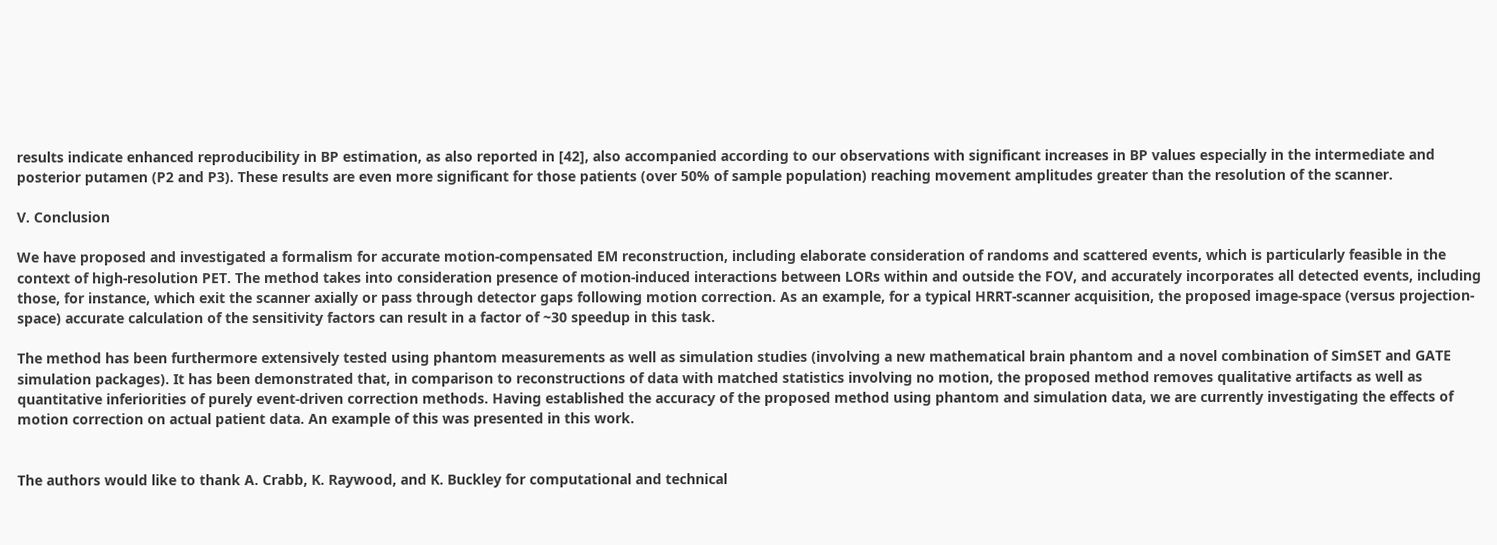results indicate enhanced reproducibility in BP estimation, as also reported in [42], also accompanied according to our observations with significant increases in BP values especially in the intermediate and posterior putamen (P2 and P3). These results are even more significant for those patients (over 50% of sample population) reaching movement amplitudes greater than the resolution of the scanner.

V. Conclusion

We have proposed and investigated a formalism for accurate motion-compensated EM reconstruction, including elaborate consideration of randoms and scattered events, which is particularly feasible in the context of high-resolution PET. The method takes into consideration presence of motion-induced interactions between LORs within and outside the FOV, and accurately incorporates all detected events, including those, for instance, which exit the scanner axially or pass through detector gaps following motion correction. As an example, for a typical HRRT-scanner acquisition, the proposed image-space (versus projection-space) accurate calculation of the sensitivity factors can result in a factor of ~30 speedup in this task.

The method has been furthermore extensively tested using phantom measurements as well as simulation studies (involving a new mathematical brain phantom and a novel combination of SimSET and GATE simulation packages). It has been demonstrated that, in comparison to reconstructions of data with matched statistics involving no motion, the proposed method removes qualitative artifacts as well as quantitative inferiorities of purely event-driven correction methods. Having established the accuracy of the proposed method using phantom and simulation data, we are currently investigating the effects of motion correction on actual patient data. An example of this was presented in this work.


The authors would like to thank A. Crabb, K. Raywood, and K. Buckley for computational and technical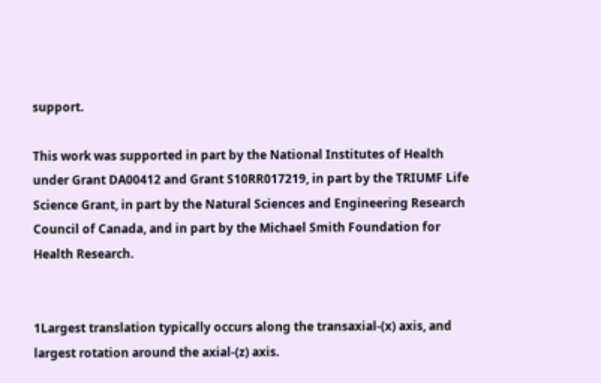support.

This work was supported in part by the National Institutes of Health under Grant DA00412 and Grant S10RR017219, in part by the TRIUMF Life Science Grant, in part by the Natural Sciences and Engineering Research Council of Canada, and in part by the Michael Smith Foundation for Health Research.


1Largest translation typically occurs along the transaxial-(x) axis, and largest rotation around the axial-(z) axis.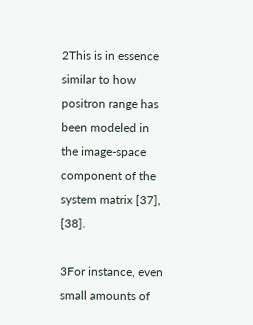2This is in essence similar to how positron range has been modeled in the image-space component of the system matrix [37], [38].

3For instance, even small amounts of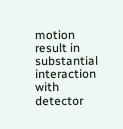motion result in substantial interaction with detector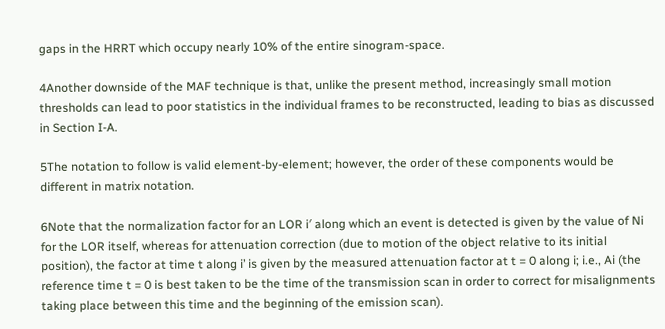gaps in the HRRT which occupy nearly 10% of the entire sinogram-space.

4Another downside of the MAF technique is that, unlike the present method, increasingly small motion thresholds can lead to poor statistics in the individual frames to be reconstructed, leading to bias as discussed in Section I-A.

5The notation to follow is valid element-by-element; however, the order of these components would be different in matrix notation.

6Note that the normalization factor for an LOR i′ along which an event is detected is given by the value of Ni for the LOR itself, whereas for attenuation correction (due to motion of the object relative to its initial position), the factor at time t along i’ is given by the measured attenuation factor at t = 0 along i; i.e., Ai (the reference time t = 0 is best taken to be the time of the transmission scan in order to correct for misalignments taking place between this time and the beginning of the emission scan).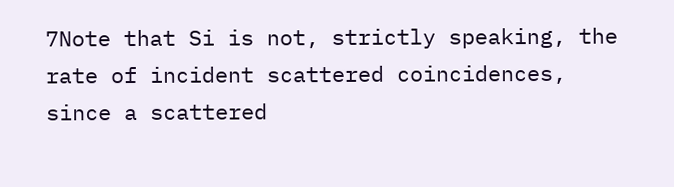7Note that Si is not, strictly speaking, the rate of incident scattered coincidences, since a scattered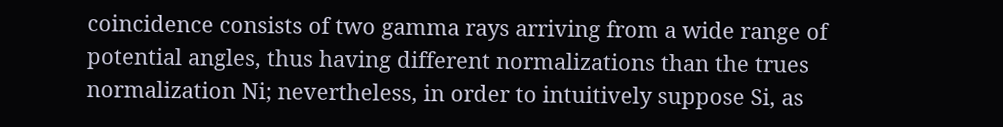coincidence consists of two gamma rays arriving from a wide range of potential angles, thus having different normalizations than the trues normalization Ni; nevertheless, in order to intuitively suppose Si, as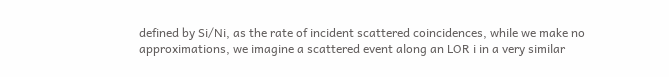defined by Si/Ni, as the rate of incident scattered coincidences, while we make no approximations, we imagine a scattered event along an LOR i in a very similar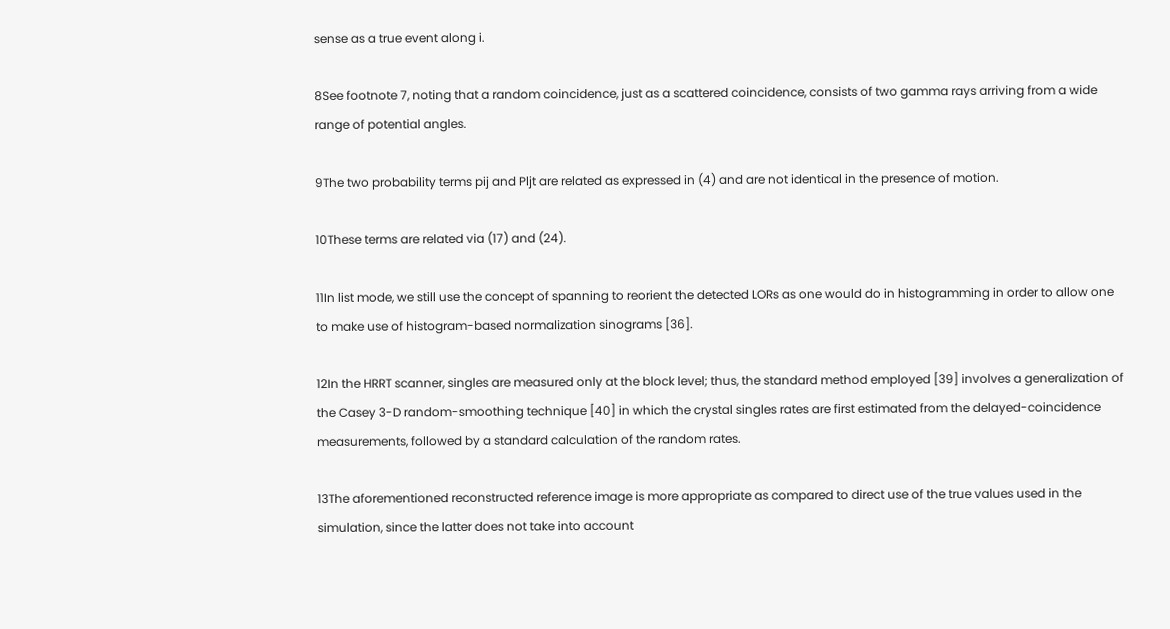sense as a true event along i.

8See footnote 7, noting that a random coincidence, just as a scattered coincidence, consists of two gamma rays arriving from a wide range of potential angles.

9The two probability terms pij and Pljt are related as expressed in (4) and are not identical in the presence of motion.

10These terms are related via (17) and (24).

11In list mode, we still use the concept of spanning to reorient the detected LORs as one would do in histogramming in order to allow one to make use of histogram-based normalization sinograms [36].

12In the HRRT scanner, singles are measured only at the block level; thus, the standard method employed [39] involves a generalization of the Casey 3-D random-smoothing technique [40] in which the crystal singles rates are first estimated from the delayed-coincidence measurements, followed by a standard calculation of the random rates.

13The aforementioned reconstructed reference image is more appropriate as compared to direct use of the true values used in the simulation, since the latter does not take into account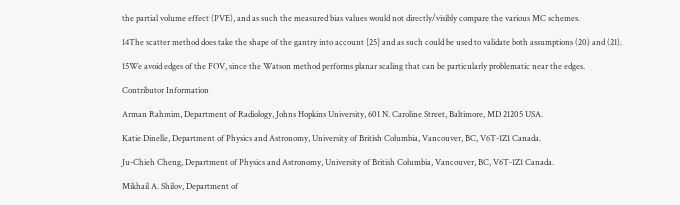the partial volume effect (PVE), and as such the measured bias values would not directly/visibly compare the various MC schemes.

14The scatter method does take the shape of the gantry into account [25] and as such could be used to validate both assumptions (20) and (21).

15We avoid edges of the FOV, since the Watson method performs planar scaling that can be particularly problematic near the edges.

Contributor Information

Arman Rahmim, Department of Radiology, Johns Hopkins University, 601 N. Caroline Street, Baltimore, MD 21205 USA.

Katie Dinelle, Department of Physics and Astronomy, University of British Columbia, Vancouver, BC, V6T-1Z1 Canada.

Ju-Chieh Cheng, Department of Physics and Astronomy, University of British Columbia, Vancouver, BC, V6T-1Z1 Canada.

Mikhail A. Shilov, Department of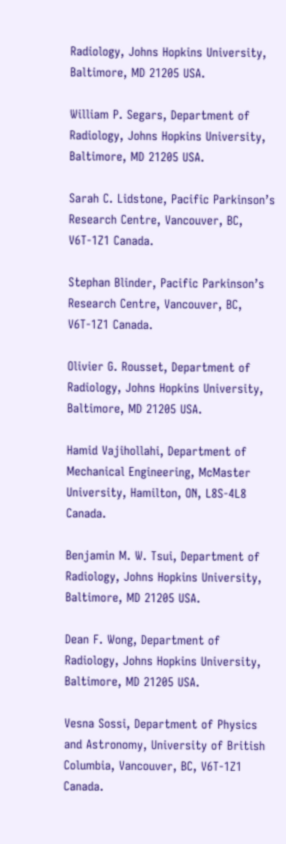Radiology, Johns Hopkins University, Baltimore, MD 21205 USA.

William P. Segars, Department of Radiology, Johns Hopkins University, Baltimore, MD 21205 USA.

Sarah C. Lidstone, Pacific Parkinson’s Research Centre, Vancouver, BC, V6T-1Z1 Canada.

Stephan Blinder, Pacific Parkinson’s Research Centre, Vancouver, BC, V6T-1Z1 Canada.

Olivier G. Rousset, Department of Radiology, Johns Hopkins University, Baltimore, MD 21205 USA.

Hamid Vajihollahi, Department of Mechanical Engineering, McMaster University, Hamilton, ON, L8S-4L8 Canada.

Benjamin M. W. Tsui, Department of Radiology, Johns Hopkins University, Baltimore, MD 21205 USA.

Dean F. Wong, Department of Radiology, Johns Hopkins University, Baltimore, MD 21205 USA.

Vesna Sossi, Department of Physics and Astronomy, University of British Columbia, Vancouver, BC, V6T-1Z1 Canada.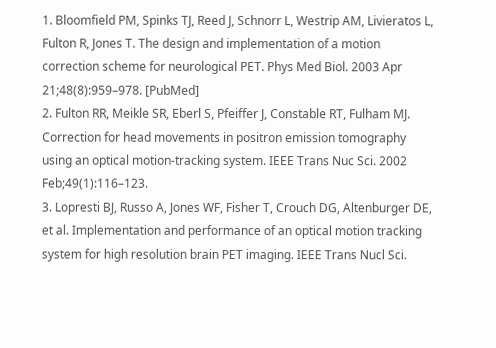1. Bloomfield PM, Spinks TJ, Reed J, Schnorr L, Westrip AM, Livieratos L, Fulton R, Jones T. The design and implementation of a motion correction scheme for neurological PET. Phys Med Biol. 2003 Apr 21;48(8):959–978. [PubMed]
2. Fulton RR, Meikle SR, Eberl S, Pfeiffer J, Constable RT, Fulham MJ. Correction for head movements in positron emission tomography using an optical motion-tracking system. IEEE Trans Nuc Sci. 2002 Feb;49(1):116–123.
3. Lopresti BJ, Russo A, Jones WF, Fisher T, Crouch DG, Altenburger DE, et al. Implementation and performance of an optical motion tracking system for high resolution brain PET imaging. IEEE Trans Nucl Sci.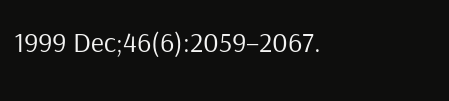1999 Dec;46(6):2059–2067.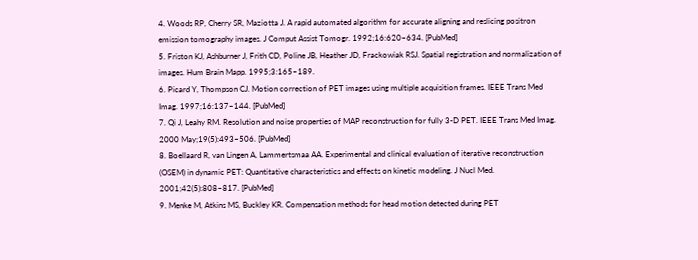4. Woods RP, Cherry SR, Maziotta J. A rapid automated algorithm for accurate aligning and reslicing positron emission tomography images. J Comput Assist Tomogr. 1992;16:620–634. [PubMed]
5. Friston KJ, Ashburner J, Frith CD, Poline JB, Heather JD, Frackowiak RSJ. Spatial registration and normalization of images. Hum Brain Mapp. 1995;3:165–189.
6. Picard Y, Thompson CJ. Motion correction of PET images using multiple acquisition frames. IEEE Trans Med Imag. 1997;16:137–144. [PubMed]
7. Qi J, Leahy RM. Resolution and noise properties of MAP reconstruction for fully 3-D PET. IEEE Trans Med Imag. 2000 May;19(5):493–506. [PubMed]
8. Boellaard R, van Lingen A, Lammertsmaa AA. Experimental and clinical evaluation of iterative reconstruction (OSEM) in dynamic PET: Quantitative characteristics and effects on kinetic modeling. J Nucl Med. 2001;42(5):808–817. [PubMed]
9. Menke M, Atkins MS, Buckley KR. Compensation methods for head motion detected during PET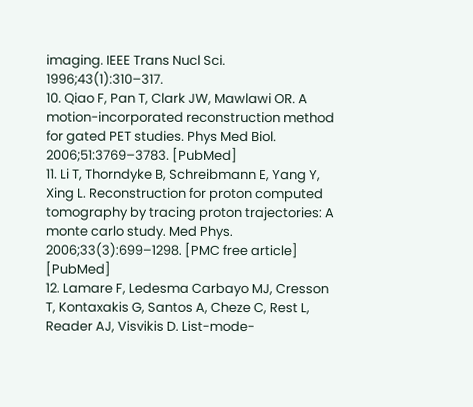imaging. IEEE Trans Nucl Sci. 1996;43(1):310–317.
10. Qiao F, Pan T, Clark JW, Mawlawi OR. A motion-incorporated reconstruction method for gated PET studies. Phys Med Biol. 2006;51:3769–3783. [PubMed]
11. Li T, Thorndyke B, Schreibmann E, Yang Y, Xing L. Reconstruction for proton computed tomography by tracing proton trajectories: A monte carlo study. Med Phys. 2006;33(3):699–1298. [PMC free article] [PubMed]
12. Lamare F, Ledesma Carbayo MJ, Cresson T, Kontaxakis G, Santos A, Cheze C, Rest L, Reader AJ, Visvikis D. List-mode-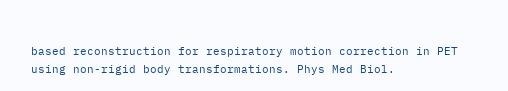based reconstruction for respiratory motion correction in PET using non-rigid body transformations. Phys Med Biol.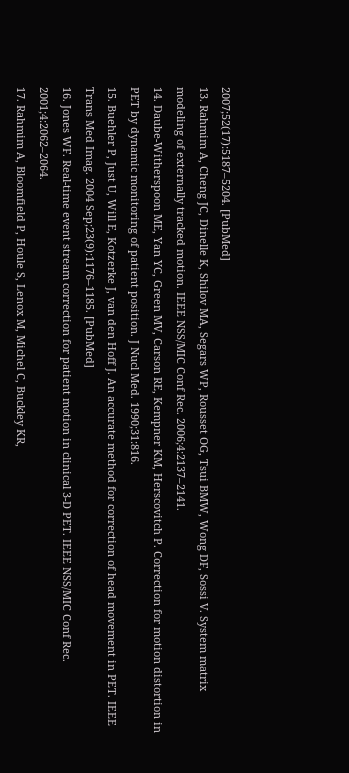2007;52(17):5187–5204. [PubMed]
13. Rahmim A, Cheng JC, Dinelle K, Shilov MA, Segars WP, Rousset OG, Tsui BMW, Wong DF, Sossi V. System matrix modeling of externally tracked motion. IEEE NSS/MIC Conf Rec. 2006;4:2137–2141.
14. Daube-Witherspoon ME, Yan YC, Green MV, Carson RE, Kempner KM, Herscovitch P. Correction for motion distortion in PET by dynamic monitoring of patient position. J Nucl Med. 1990;31:816.
15. Buehler P, Just U, Will E, Kotzerke J, van den Hoff J. An accurate method for correction of head movement in PET. IEEE Trans Med Imag. 2004 Sep;23(9):1176–1185. [PubMed]
16. Jones WF. Real-time event stream correction for patient motion in clinical 3-D PET. IEEE NSS/MIC Conf Rec. 2001;4:2062–2064.
17. Rahmim A, Bloomfield P, Houle S, Lenox M, Michel C, Buckley KR,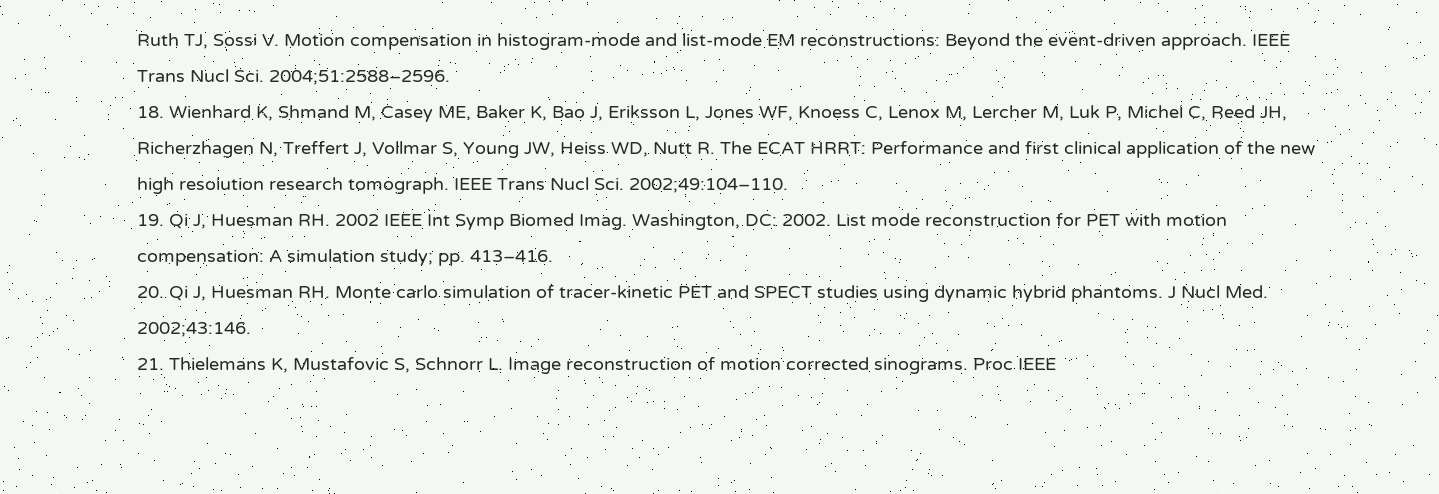Ruth TJ, Sossi V. Motion compensation in histogram-mode and list-mode EM reconstructions: Beyond the event-driven approach. IEEE Trans Nucl Sci. 2004;51:2588–2596.
18. Wienhard K, Shmand M, Casey ME, Baker K, Bao J, Eriksson L, Jones WF, Knoess C, Lenox M, Lercher M, Luk P, Michel C, Reed JH, Richerzhagen N, Treffert J, Vollmar S, Young JW, Heiss WD, Nutt R. The ECAT HRRT: Performance and first clinical application of the new high resolution research tomograph. IEEE Trans Nucl Sci. 2002;49:104–110.
19. Qi J, Huesman RH. 2002 IEEE Int Symp Biomed Imag. Washington, DC: 2002. List mode reconstruction for PET with motion compensation: A simulation study; pp. 413–416.
20. Qi J, Huesman RH. Monte carlo simulation of tracer-kinetic PET and SPECT studies using dynamic hybrid phantoms. J Nucl Med. 2002;43:146.
21. Thielemans K, Mustafovic S, Schnorr L. Image reconstruction of motion corrected sinograms. Proc IEEE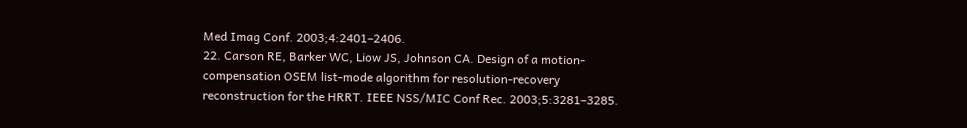Med Imag Conf. 2003;4:2401–2406.
22. Carson RE, Barker WC, Liow JS, Johnson CA. Design of a motion-compensation OSEM list-mode algorithm for resolution-recovery reconstruction for the HRRT. IEEE NSS/MIC Conf Rec. 2003;5:3281–3285.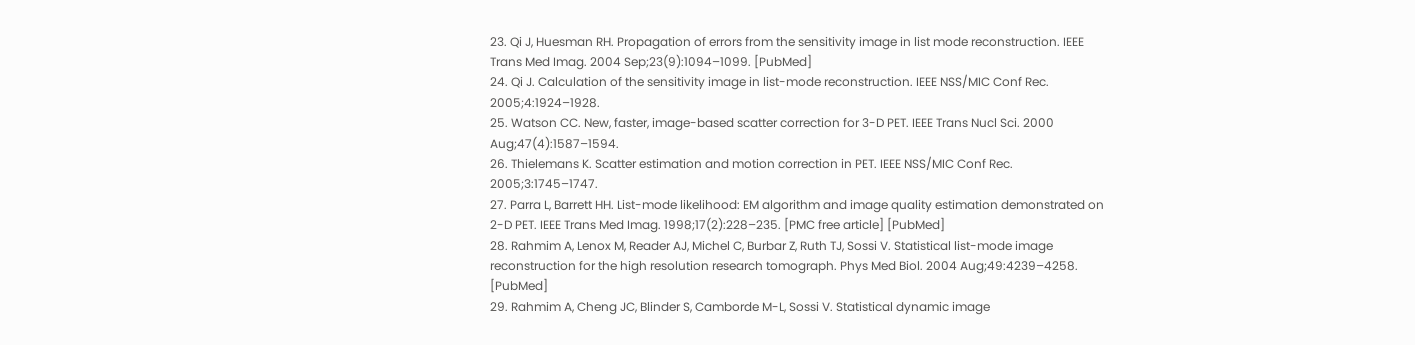23. Qi J, Huesman RH. Propagation of errors from the sensitivity image in list mode reconstruction. IEEE Trans Med Imag. 2004 Sep;23(9):1094–1099. [PubMed]
24. Qi J. Calculation of the sensitivity image in list-mode reconstruction. IEEE NSS/MIC Conf Rec. 2005;4:1924–1928.
25. Watson CC. New, faster, image-based scatter correction for 3-D PET. IEEE Trans Nucl Sci. 2000 Aug;47(4):1587–1594.
26. Thielemans K. Scatter estimation and motion correction in PET. IEEE NSS/MIC Conf Rec. 2005;3:1745–1747.
27. Parra L, Barrett HH. List-mode likelihood: EM algorithm and image quality estimation demonstrated on 2-D PET. IEEE Trans Med Imag. 1998;17(2):228–235. [PMC free article] [PubMed]
28. Rahmim A, Lenox M, Reader AJ, Michel C, Burbar Z, Ruth TJ, Sossi V. Statistical list-mode image reconstruction for the high resolution research tomograph. Phys Med Biol. 2004 Aug;49:4239–4258. [PubMed]
29. Rahmim A, Cheng JC, Blinder S, Camborde M-L, Sossi V. Statistical dynamic image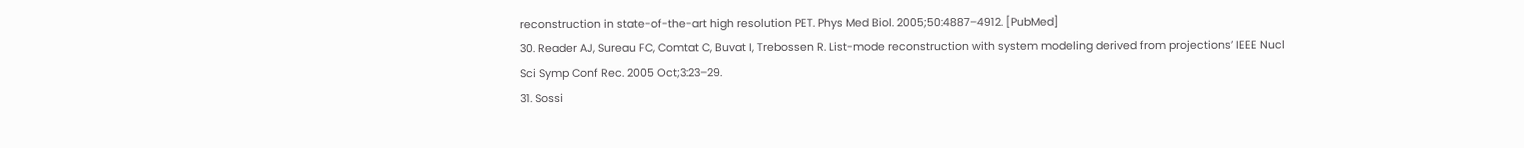reconstruction in state-of-the-art high resolution PET. Phys Med Biol. 2005;50:4887–4912. [PubMed]
30. Reader AJ, Sureau FC, Comtat C, Buvat I, Trebossen R. List-mode reconstruction with system modeling derived from projections’ IEEE Nucl Sci Symp Conf Rec. 2005 Oct;3:23–29.
31. Sossi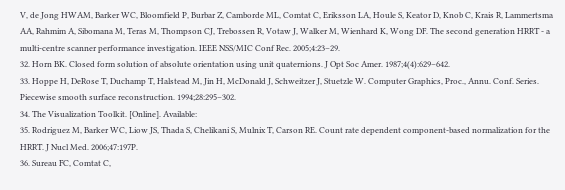V, de Jong HWAM, Barker WC, Bloomfield P, Burbar Z, Camborde ML, Comtat C, Eriksson LA, Houle S, Keator D, Knob C, Krais R, Lammertsma AA, Rahmim A, Sibomana M, Teras M, Thompson CJ, Trebossen R, Votaw J, Walker M, Wienhard K, Wong DF. The second generation HRRT - a multi-centre scanner performance investigation. IEEE NSS/MIC Conf Rec. 2005;4:23–29.
32. Horn BK. Closed form solution of absolute orientation using unit quaternions. J Opt Soc Amer. 1987;4(4):629–642.
33. Hoppe H, DeRose T, Duchamp T, Halstead M, Jin H, McDonald J, Schweitzer J, Stuetzle W. Computer Graphics, Proc., Annu. Conf. Series. Piecewise smooth surface reconstruction. 1994;28:295–302.
34. The Visualization Toolkit. [Online]. Available:
35. Rodriguez M, Barker WC, Liow JS, Thada S, Chelikani S, Mulnix T, Carson RE. Count rate dependent component-based normalization for the HRRT. J Nucl Med. 2006;47:197P.
36. Sureau FC, Comtat C,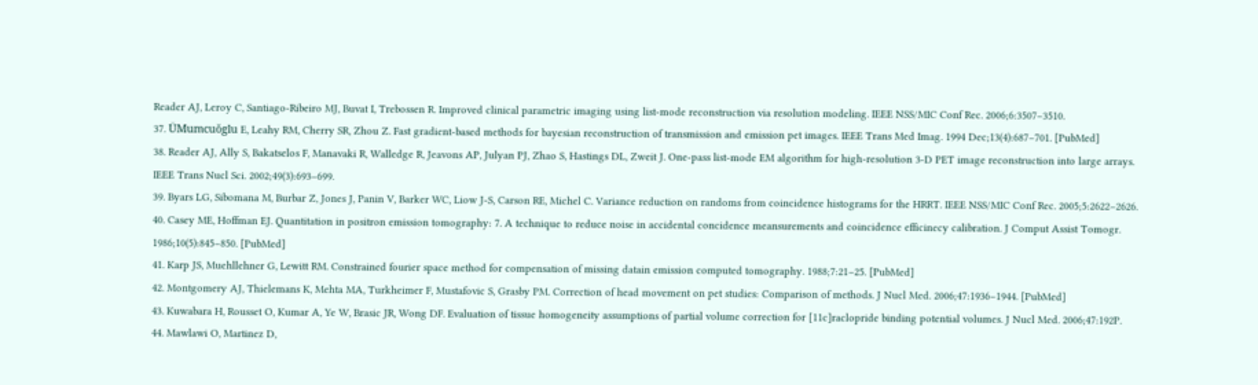Reader AJ, Leroy C, Santiago-Ribeiro MJ, Buvat I, Trebossen R. Improved clinical parametric imaging using list-mode reconstruction via resolution modeling. IEEE NSS/MIC Conf Rec. 2006;6:3507–3510.
37. ÜMumcuŏglu E, Leahy RM, Cherry SR, Zhou Z. Fast gradient-based methods for bayesian reconstruction of transmission and emission pet images. IEEE Trans Med Imag. 1994 Dec;13(4):687–701. [PubMed]
38. Reader AJ, Ally S, Bakatselos F, Manavaki R, Walledge R, Jeavons AP, Julyan PJ, Zhao S, Hastings DL, Zweit J. One-pass list-mode EM algorithm for high-resolution 3-D PET image reconstruction into large arrays. IEEE Trans Nucl Sci. 2002;49(3):693–699.
39. Byars LG, Sibomana M, Burbar Z, Jones J, Panin V, Barker WC, Liow J-S, Carson RE, Michel C. Variance reduction on randoms from coincidence histograms for the HRRT. IEEE NSS/MIC Conf Rec. 2005;5:2622–2626.
40. Casey ME, Hoffman EJ. Quantitation in positron emission tomography: 7. A technique to reduce noise in accidental concidence meansurements and coincidence efficinecy calibration. J Comput Assist Tomogr. 1986;10(5):845–850. [PubMed]
41. Karp JS, Muehllehner G, Lewitt RM. Constrained fourier space method for compensation of missing datain emission computed tomography. 1988;7:21–25. [PubMed]
42. Montgomery AJ, Thielemans K, Mehta MA, Turkheimer F, Mustafovic S, Grasby PM. Correction of head movement on pet studies: Comparison of methods. J Nucl Med. 2006;47:1936–1944. [PubMed]
43. Kuwabara H, Rousset O, Kumar A, Ye W, Brasic JR, Wong DF. Evaluation of tissue homogeneity assumptions of partial volume correction for [11c]raclopride binding potential volumes. J Nucl Med. 2006;47:192P.
44. Mawlawi O, Martinez D,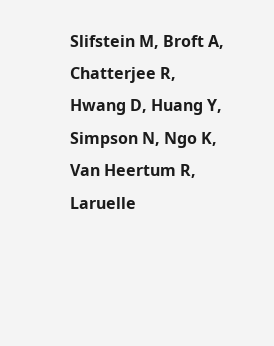Slifstein M, Broft A, Chatterjee R, Hwang D, Huang Y, Simpson N, Ngo K, Van Heertum R, Laruelle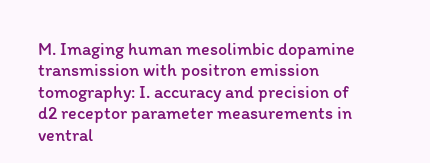M. Imaging human mesolimbic dopamine transmission with positron emission tomography: I. accuracy and precision of d2 receptor parameter measurements in ventral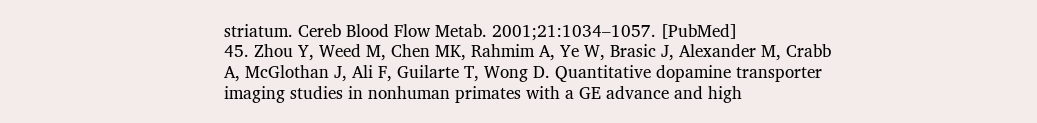striatum. Cereb Blood Flow Metab. 2001;21:1034–1057. [PubMed]
45. Zhou Y, Weed M, Chen MK, Rahmim A, Ye W, Brasic J, Alexander M, Crabb A, McGlothan J, Ali F, Guilarte T, Wong D. Quantitative dopamine transporter imaging studies in nonhuman primates with a GE advance and high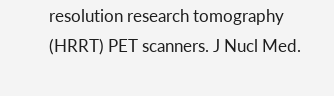resolution research tomography (HRRT) PET scanners. J Nucl Med.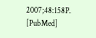2007;48:158P. [PubMed]